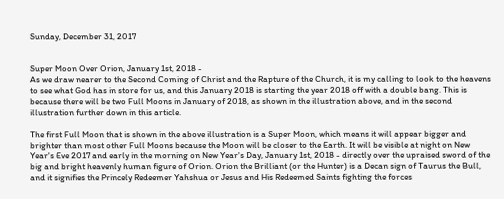Sunday, December 31, 2017


Super Moon Over Orion, January 1st, 2018 -
As we draw nearer to the Second Coming of Christ and the Rapture of the Church, it is my calling to look to the heavens to see what God has in store for us, and this January 2018 is starting the year 2018 off with a double bang. This is because there will be two Full Moons in January of 2018, as shown in the illustration above, and in the second illustration further down in this article.

The first Full Moon that is shown in the above illustration is a Super Moon, which means it will appear bigger and brighter than most other Full Moons because the Moon will be closer to the Earth. It will be visible at night on New Year's Eve 2017 and early in the morning on New Year's Day, January 1st, 2018 - directly over the upraised sword of the big and bright heavenly human figure of Orion. Orion the Brilliant (or the Hunter) is a Decan sign of Taurus the Bull, and it signifies the Princely Redeemer Yahshua or Jesus and His Redeemed Saints fighting the forces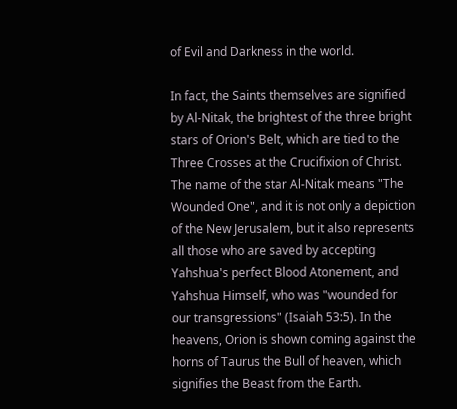of Evil and Darkness in the world.

In fact, the Saints themselves are signified by Al-Nitak, the brightest of the three bright stars of Orion's Belt, which are tied to the Three Crosses at the Crucifixion of Christ. The name of the star Al-Nitak means "The Wounded One", and it is not only a depiction of the New Jerusalem, but it also represents all those who are saved by accepting Yahshua's perfect Blood Atonement, and Yahshua Himself, who was "wounded for our transgressions" (Isaiah 53:5). In the heavens, Orion is shown coming against the horns of Taurus the Bull of heaven, which signifies the Beast from the Earth.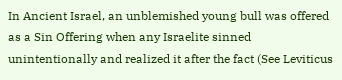In Ancient Israel, an unblemished young bull was offered as a Sin Offering when any Israelite sinned unintentionally and realized it after the fact (See Leviticus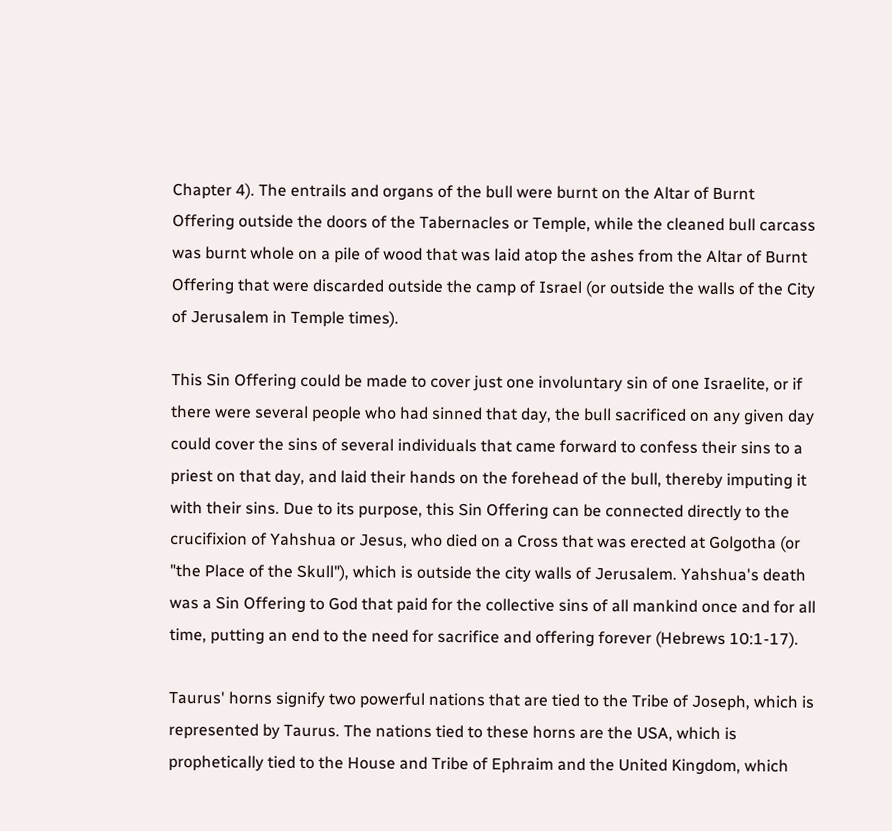Chapter 4). The entrails and organs of the bull were burnt on the Altar of Burnt Offering outside the doors of the Tabernacles or Temple, while the cleaned bull carcass was burnt whole on a pile of wood that was laid atop the ashes from the Altar of Burnt Offering that were discarded outside the camp of Israel (or outside the walls of the City of Jerusalem in Temple times).

This Sin Offering could be made to cover just one involuntary sin of one Israelite, or if there were several people who had sinned that day, the bull sacrificed on any given day could cover the sins of several individuals that came forward to confess their sins to a priest on that day, and laid their hands on the forehead of the bull, thereby imputing it with their sins. Due to its purpose, this Sin Offering can be connected directly to the crucifixion of Yahshua or Jesus, who died on a Cross that was erected at Golgotha (or "the Place of the Skull"), which is outside the city walls of Jerusalem. Yahshua's death was a Sin Offering to God that paid for the collective sins of all mankind once and for all time, putting an end to the need for sacrifice and offering forever (Hebrews 10:1-17).

Taurus' horns signify two powerful nations that are tied to the Tribe of Joseph, which is represented by Taurus. The nations tied to these horns are the USA, which is prophetically tied to the House and Tribe of Ephraim and the United Kingdom, which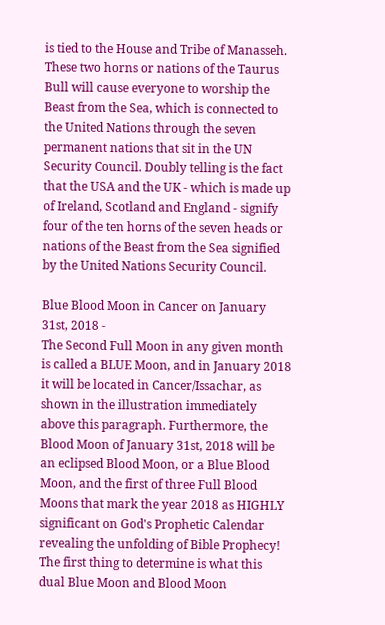is tied to the House and Tribe of Manasseh. These two horns or nations of the Taurus Bull will cause everyone to worship the Beast from the Sea, which is connected to the United Nations through the seven permanent nations that sit in the UN Security Council. Doubly telling is the fact that the USA and the UK - which is made up of Ireland, Scotland and England - signify four of the ten horns of the seven heads or nations of the Beast from the Sea signified by the United Nations Security Council.

Blue Blood Moon in Cancer on January 31st, 2018 -
The Second Full Moon in any given month is called a BLUE Moon, and in January 2018 it will be located in Cancer/Issachar, as shown in the illustration immediately above this paragraph. Furthermore, the Blood Moon of January 31st, 2018 will be an eclipsed Blood Moon, or a Blue Blood Moon, and the first of three Full Blood Moons that mark the year 2018 as HIGHLY significant on God's Prophetic Calendar revealing the unfolding of Bible Prophecy! The first thing to determine is what this dual Blue Moon and Blood Moon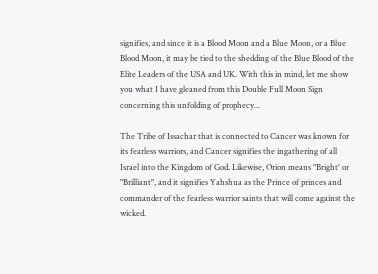signifies, and since it is a Blood Moon and a Blue Moon, or a Blue Blood Moon, it may be tied to the shedding of the Blue Blood of the Elite Leaders of the USA and UK. With this in mind, let me show you what I have gleaned from this Double Full Moon Sign concerning this unfolding of prophecy...

The Tribe of Issachar that is connected to Cancer was known for its fearless warriors, and Cancer signifies the ingathering of all Israel into the Kingdom of God. Likewise, Orion means "Bright' or "Brilliant", and it signifies Yahshua as the Prince of princes and commander of the fearless warrior saints that will come against the wicked.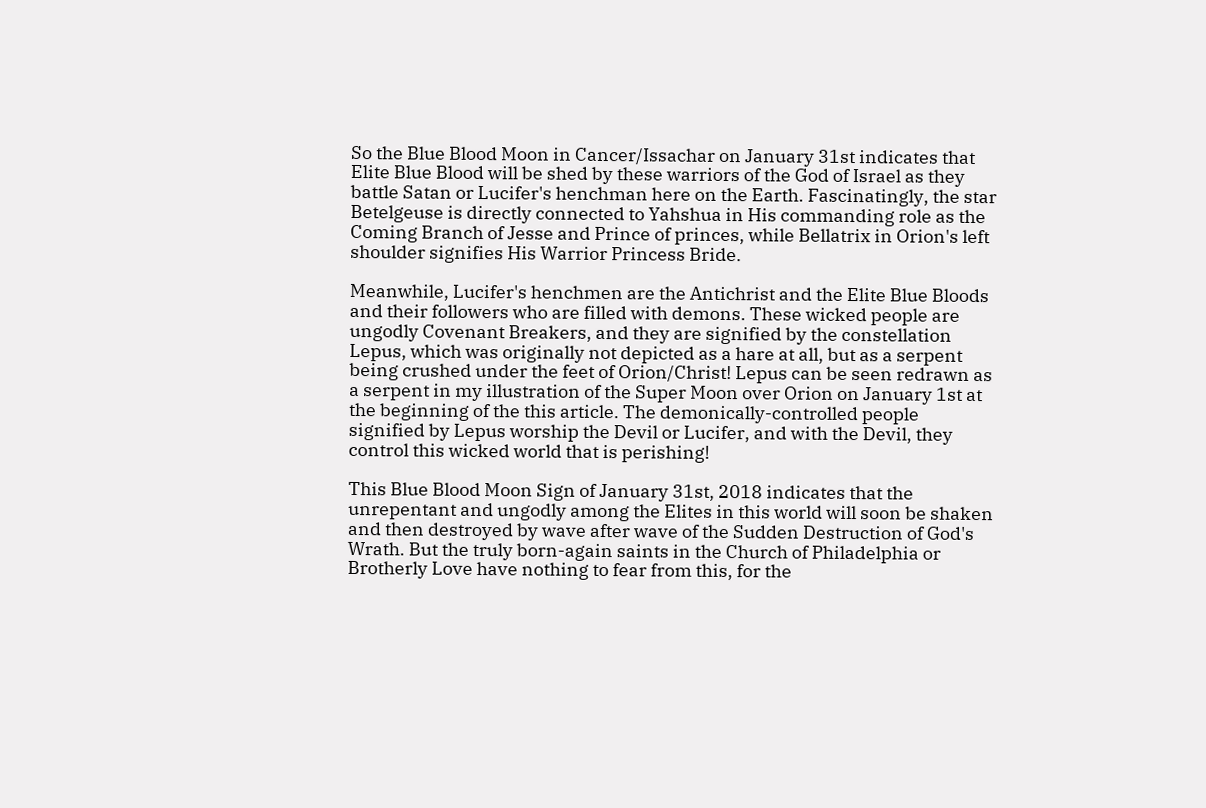So the Blue Blood Moon in Cancer/Issachar on January 31st indicates that Elite Blue Blood will be shed by these warriors of the God of Israel as they battle Satan or Lucifer's henchman here on the Earth. Fascinatingly, the star Betelgeuse is directly connected to Yahshua in His commanding role as the Coming Branch of Jesse and Prince of princes, while Bellatrix in Orion's left shoulder signifies His Warrior Princess Bride.

Meanwhile, Lucifer's henchmen are the Antichrist and the Elite Blue Bloods and their followers who are filled with demons. These wicked people are ungodly Covenant Breakers, and they are signified by the constellation Lepus, which was originally not depicted as a hare at all, but as a serpent being crushed under the feet of Orion/Christ! Lepus can be seen redrawn as a serpent in my illustration of the Super Moon over Orion on January 1st at the beginning of the this article. The demonically-controlled people signified by Lepus worship the Devil or Lucifer, and with the Devil, they control this wicked world that is perishing!

This Blue Blood Moon Sign of January 31st, 2018 indicates that the unrepentant and ungodly among the Elites in this world will soon be shaken and then destroyed by wave after wave of the Sudden Destruction of God's Wrath. But the truly born-again saints in the Church of Philadelphia or Brotherly Love have nothing to fear from this, for the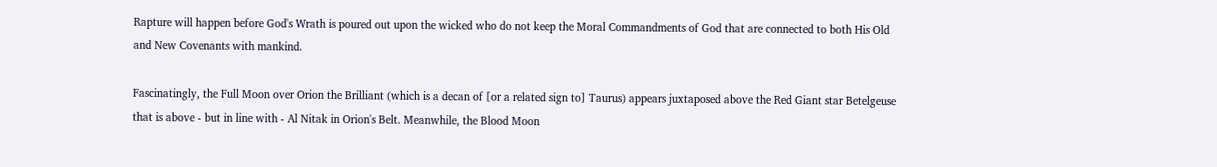Rapture will happen before God's Wrath is poured out upon the wicked who do not keep the Moral Commandments of God that are connected to both His Old and New Covenants with mankind.

Fascinatingly, the Full Moon over Orion the Brilliant (which is a decan of [or a related sign to] Taurus) appears juxtaposed above the Red Giant star Betelgeuse that is above - but in line with - Al Nitak in Orion's Belt. Meanwhile, the Blood Moon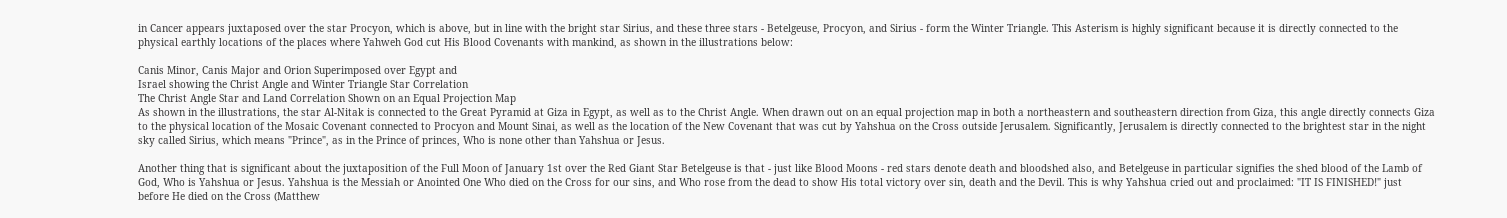in Cancer appears juxtaposed over the star Procyon, which is above, but in line with the bright star Sirius, and these three stars - Betelgeuse, Procyon, and Sirius - form the Winter Triangle. This Asterism is highly significant because it is directly connected to the physical earthly locations of the places where Yahweh God cut His Blood Covenants with mankind, as shown in the illustrations below:

Canis Minor, Canis Major and Orion Superimposed over Egypt and
Israel showing the Christ Angle and Winter Triangle Star Correlation
The Christ Angle Star and Land Correlation Shown on an Equal Projection Map
As shown in the illustrations, the star Al-Nitak is connected to the Great Pyramid at Giza in Egypt, as well as to the Christ Angle. When drawn out on an equal projection map in both a northeastern and southeastern direction from Giza, this angle directly connects Giza to the physical location of the Mosaic Covenant connected to Procyon and Mount Sinai, as well as the location of the New Covenant that was cut by Yahshua on the Cross outside Jerusalem. Significantly, Jerusalem is directly connected to the brightest star in the night sky called Sirius, which means "Prince", as in the Prince of princes, Who is none other than Yahshua or Jesus.

Another thing that is significant about the juxtaposition of the Full Moon of January 1st over the Red Giant Star Betelgeuse is that - just like Blood Moons - red stars denote death and bloodshed also, and Betelgeuse in particular signifies the shed blood of the Lamb of God, Who is Yahshua or Jesus. Yahshua is the Messiah or Anointed One Who died on the Cross for our sins, and Who rose from the dead to show His total victory over sin, death and the Devil. This is why Yahshua cried out and proclaimed: "IT IS FINISHED!" just before He died on the Cross (Matthew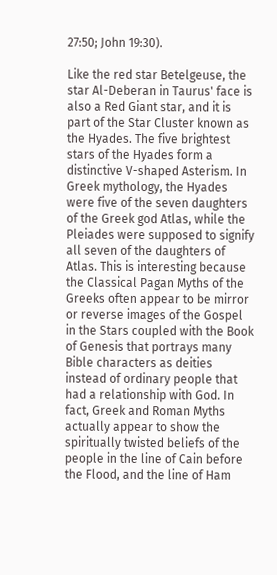27:50; John 19:30).

Like the red star Betelgeuse, the star Al-Deberan in Taurus' face is also a Red Giant star, and it is part of the Star Cluster known as the Hyades. The five brightest stars of the Hyades form a distinctive V-shaped Asterism. In Greek mythology, the Hyades were five of the seven daughters of the Greek god Atlas, while the Pleiades were supposed to signify all seven of the daughters of Atlas. This is interesting because the Classical Pagan Myths of the Greeks often appear to be mirror or reverse images of the Gospel in the Stars coupled with the Book of Genesis that portrays many Bible characters as deities instead of ordinary people that had a relationship with God. In fact, Greek and Roman Myths actually appear to show the spiritually twisted beliefs of the people in the line of Cain before the Flood, and the line of Ham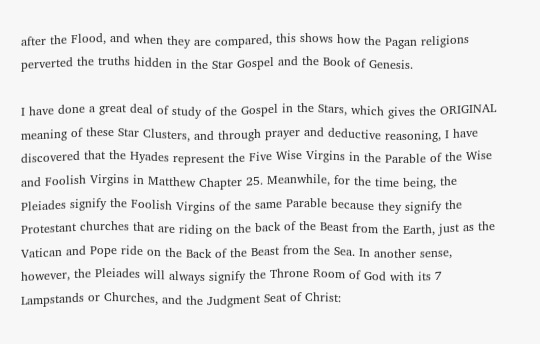after the Flood, and when they are compared, this shows how the Pagan religions perverted the truths hidden in the Star Gospel and the Book of Genesis.

I have done a great deal of study of the Gospel in the Stars, which gives the ORIGINAL meaning of these Star Clusters, and through prayer and deductive reasoning, I have discovered that the Hyades represent the Five Wise Virgins in the Parable of the Wise and Foolish Virgins in Matthew Chapter 25. Meanwhile, for the time being, the Pleiades signify the Foolish Virgins of the same Parable because they signify the Protestant churches that are riding on the back of the Beast from the Earth, just as the Vatican and Pope ride on the Back of the Beast from the Sea. In another sense, however, the Pleiades will always signify the Throne Room of God with its 7 Lampstands or Churches, and the Judgment Seat of Christ: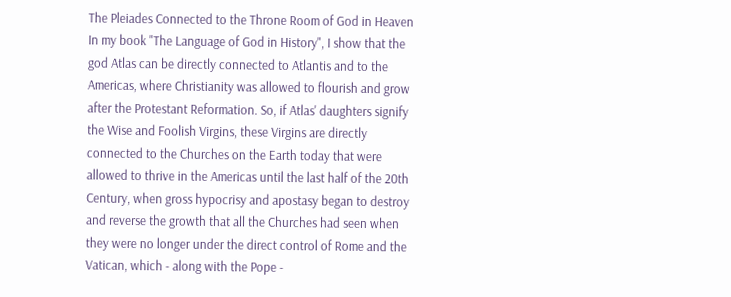The Pleiades Connected to the Throne Room of God in Heaven
In my book "The Language of God in History", I show that the god Atlas can be directly connected to Atlantis and to the Americas, where Christianity was allowed to flourish and grow after the Protestant Reformation. So, if Atlas' daughters signify the Wise and Foolish Virgins, these Virgins are directly connected to the Churches on the Earth today that were allowed to thrive in the Americas until the last half of the 20th Century, when gross hypocrisy and apostasy began to destroy and reverse the growth that all the Churches had seen when they were no longer under the direct control of Rome and the Vatican, which - along with the Pope -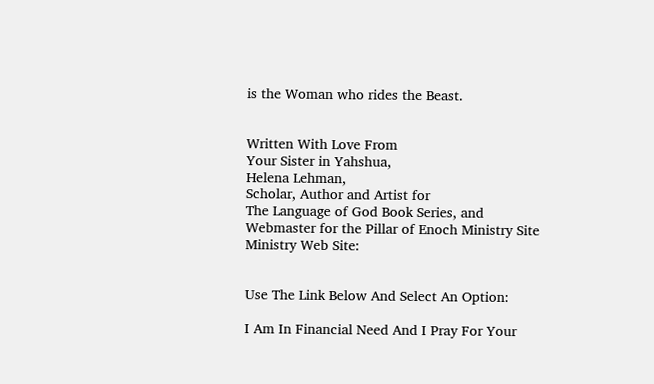is the Woman who rides the Beast.


Written With Love From
Your Sister in Yahshua,
Helena Lehman,
Scholar, Author and Artist for
The Language of God Book Series, and
Webmaster for the Pillar of Enoch Ministry Site
Ministry Web Site:


Use The Link Below And Select An Option:

I Am In Financial Need And I Pray For Your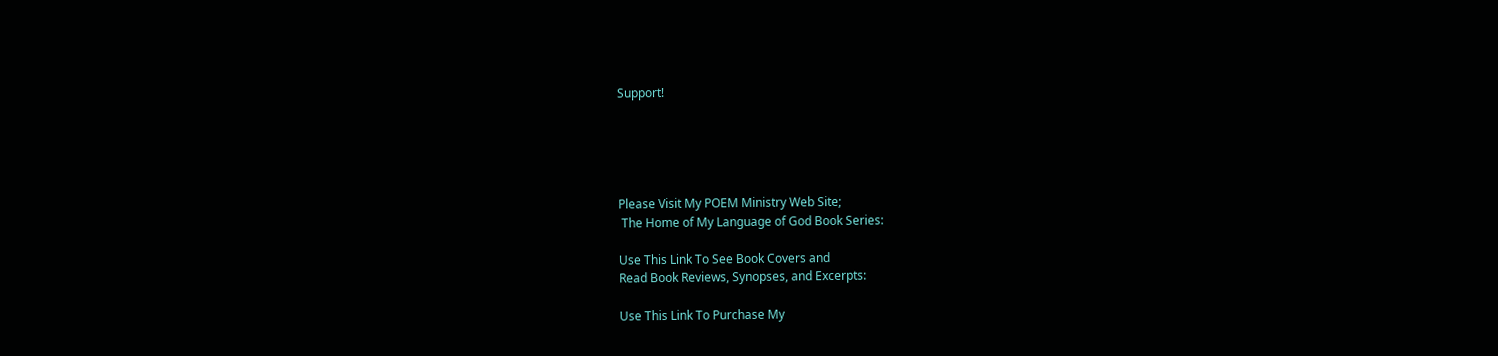Support!





Please Visit My POEM Ministry Web Site;
 The Home of My Language of God Book Series:

Use This Link To See Book Covers and
Read Book Reviews, Synopses, and Excerpts:

Use This Link To Purchase My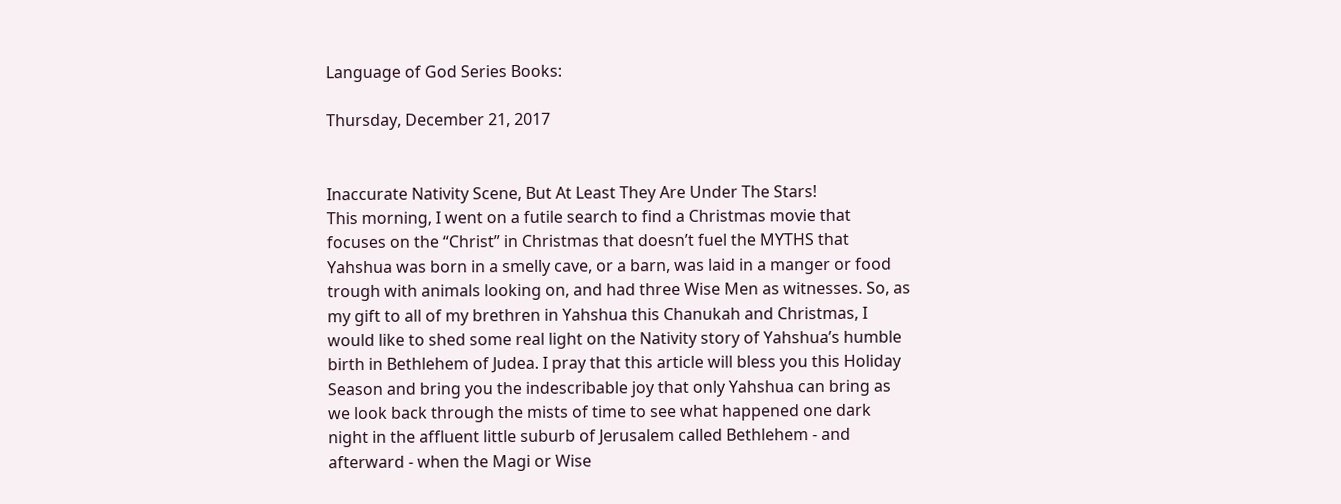Language of God Series Books:

Thursday, December 21, 2017


Inaccurate Nativity Scene, But At Least They Are Under The Stars!
This morning, I went on a futile search to find a Christmas movie that focuses on the “Christ” in Christmas that doesn’t fuel the MYTHS that Yahshua was born in a smelly cave, or a barn, was laid in a manger or food trough with animals looking on, and had three Wise Men as witnesses. So, as my gift to all of my brethren in Yahshua this Chanukah and Christmas, I would like to shed some real light on the Nativity story of Yahshua’s humble birth in Bethlehem of Judea. I pray that this article will bless you this Holiday Season and bring you the indescribable joy that only Yahshua can bring as we look back through the mists of time to see what happened one dark night in the affluent little suburb of Jerusalem called Bethlehem - and afterward - when the Magi or Wise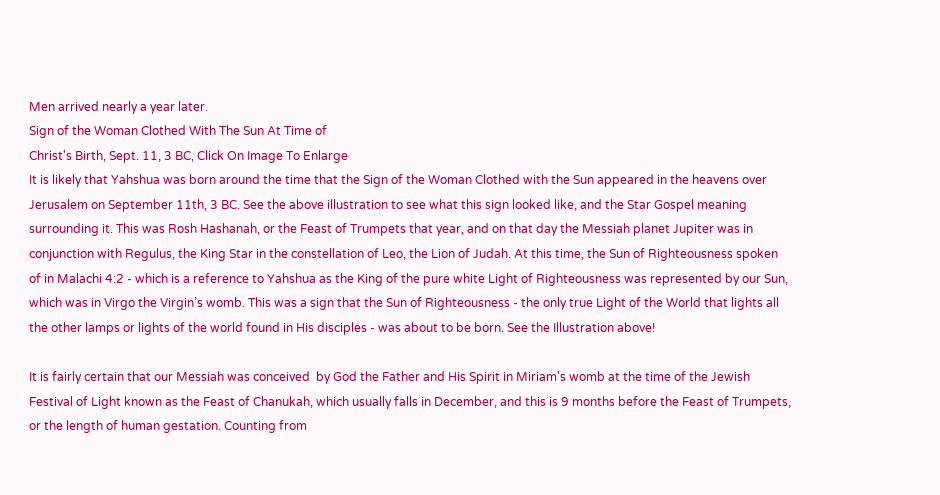Men arrived nearly a year later.
Sign of the Woman Clothed With The Sun At Time of
Christ's Birth, Sept. 11, 3 BC, Click On Image To Enlarge
It is likely that Yahshua was born around the time that the Sign of the Woman Clothed with the Sun appeared in the heavens over Jerusalem on September 11th, 3 BC. See the above illustration to see what this sign looked like, and the Star Gospel meaning surrounding it. This was Rosh Hashanah, or the Feast of Trumpets that year, and on that day the Messiah planet Jupiter was in conjunction with Regulus, the King Star in the constellation of Leo, the Lion of Judah. At this time, the Sun of Righteousness spoken of in Malachi 4:2 - which is a reference to Yahshua as the King of the pure white Light of Righteousness was represented by our Sun, which was in Virgo the Virgin’s womb. This was a sign that the Sun of Righteousness - the only true Light of the World that lights all the other lamps or lights of the world found in His disciples - was about to be born. See the Illustration above!

It is fairly certain that our Messiah was conceived  by God the Father and His Spirit in Miriam's womb at the time of the Jewish Festival of Light known as the Feast of Chanukah, which usually falls in December, and this is 9 months before the Feast of Trumpets, or the length of human gestation. Counting from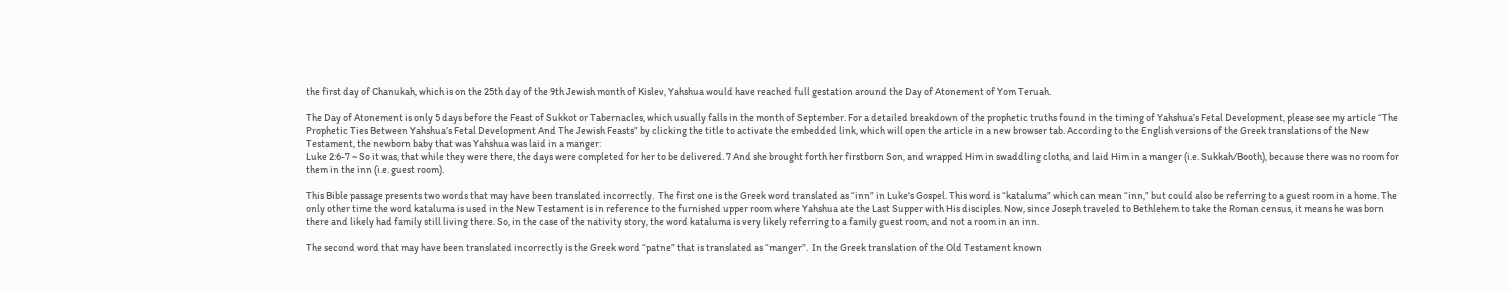the first day of Chanukah, which is on the 25th day of the 9th Jewish month of Kislev, Yahshua would have reached full gestation around the Day of Atonement of Yom Teruah.

The Day of Atonement is only 5 days before the Feast of Sukkot or Tabernacles, which usually falls in the month of September. For a detailed breakdown of the prophetic truths found in the timing of Yahshua’s Fetal Development, please see my article “The Prophetic Ties Between Yahshua’s Fetal Development And The Jewish Feasts” by clicking the title to activate the embedded link, which will open the article in a new browser tab. According to the English versions of the Greek translations of the New Testament, the newborn baby that was Yahshua was laid in a manger:
Luke 2:6-7 ~ So it was, that while they were there, the days were completed for her to be delivered. 7 And she brought forth her firstborn Son, and wrapped Him in swaddling cloths, and laid Him in a manger (i.e. Sukkah/Booth), because there was no room for them in the inn (i.e. guest room).

This Bible passage presents two words that may have been translated incorrectly.  The first one is the Greek word translated as “inn” in Luke's Gospel. This word is “kataluma” which can mean “inn,” but could also be referring to a guest room in a home. The only other time the word kataluma is used in the New Testament is in reference to the furnished upper room where Yahshua ate the Last Supper with His disciples. Now, since Joseph traveled to Bethlehem to take the Roman census, it means he was born there and likely had family still living there. So, in the case of the nativity story, the word kataluma is very likely referring to a family guest room, and not a room in an inn.

The second word that may have been translated incorrectly is the Greek word “patne” that is translated as “manger”.  In the Greek translation of the Old Testament known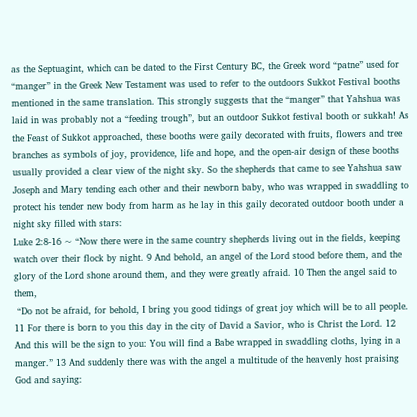as the Septuagint, which can be dated to the First Century BC, the Greek word “patne” used for “manger” in the Greek New Testament was used to refer to the outdoors Sukkot Festival booths mentioned in the same translation. This strongly suggests that the “manger” that Yahshua was laid in was probably not a “feeding trough”, but an outdoor Sukkot festival booth or sukkah! As the Feast of Sukkot approached, these booths were gaily decorated with fruits, flowers and tree branches as symbols of joy, providence, life and hope, and the open-air design of these booths usually provided a clear view of the night sky. So the shepherds that came to see Yahshua saw Joseph and Mary tending each other and their newborn baby, who was wrapped in swaddling to protect his tender new body from harm as he lay in this gaily decorated outdoor booth under a night sky filled with stars:
Luke 2:8-16 ~ “Now there were in the same country shepherds living out in the fields, keeping watch over their flock by night. 9 And behold, an angel of the Lord stood before them, and the glory of the Lord shone around them, and they were greatly afraid. 10 Then the angel said to them,
 “Do not be afraid, for behold, I bring you good tidings of great joy which will be to all people. 11 For there is born to you this day in the city of David a Savior, who is Christ the Lord. 12 And this will be the sign to you: You will find a Babe wrapped in swaddling cloths, lying in a manger.” 13 And suddenly there was with the angel a multitude of the heavenly host praising God and saying: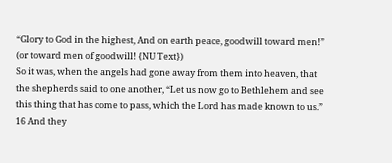“Glory to God in the highest, And on earth peace, goodwill toward men!”
(or toward men of goodwill! {NU Text})
So it was, when the angels had gone away from them into heaven, that the shepherds said to one another, “Let us now go to Bethlehem and see this thing that has come to pass, which the Lord has made known to us.” 16 And they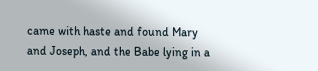came with haste and found Mary and Joseph, and the Babe lying in a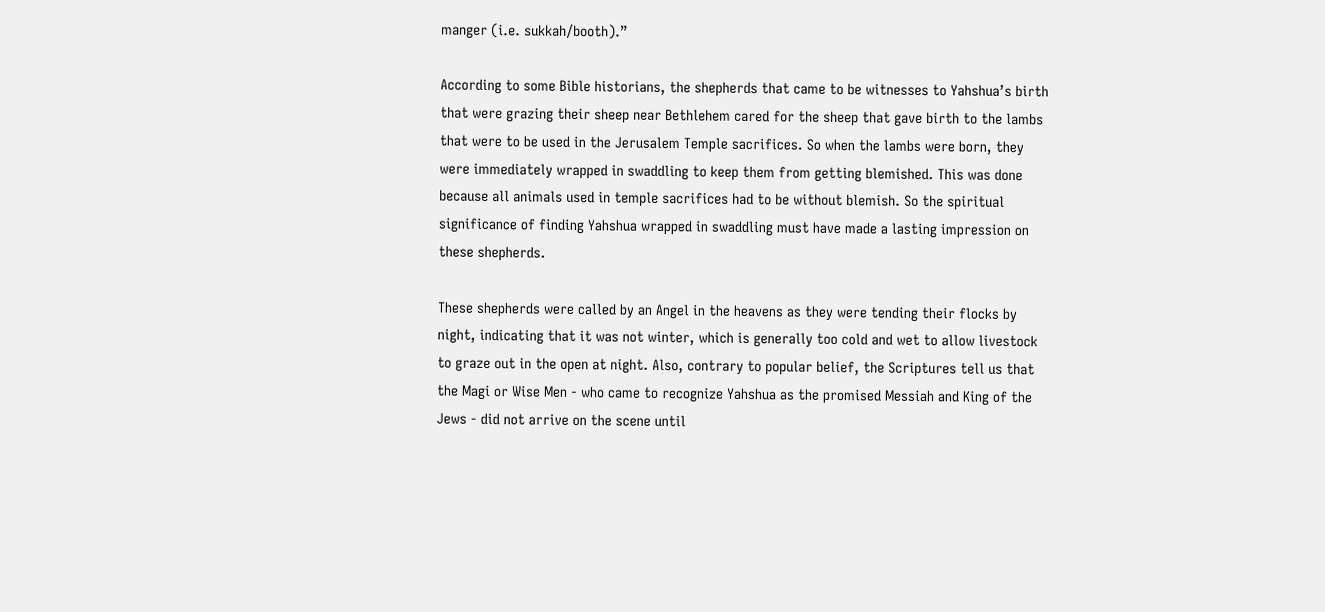manger (i.e. sukkah/booth).”

According to some Bible historians, the shepherds that came to be witnesses to Yahshua’s birth that were grazing their sheep near Bethlehem cared for the sheep that gave birth to the lambs that were to be used in the Jerusalem Temple sacrifices. So when the lambs were born, they were immediately wrapped in swaddling to keep them from getting blemished. This was done because all animals used in temple sacrifices had to be without blemish. So the spiritual significance of finding Yahshua wrapped in swaddling must have made a lasting impression on these shepherds.

These shepherds were called by an Angel in the heavens as they were tending their flocks by night, indicating that it was not winter, which is generally too cold and wet to allow livestock to graze out in the open at night. Also, contrary to popular belief, the Scriptures tell us that the Magi or Wise Men - who came to recognize Yahshua as the promised Messiah and King of the Jews - did not arrive on the scene until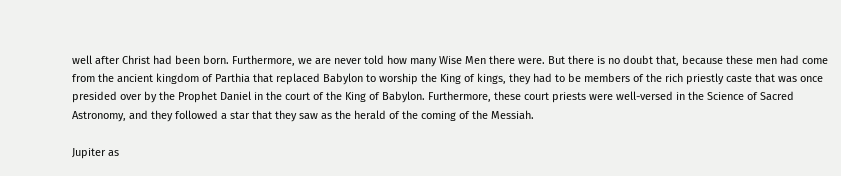well after Christ had been born. Furthermore, we are never told how many Wise Men there were. But there is no doubt that, because these men had come from the ancient kingdom of Parthia that replaced Babylon to worship the King of kings, they had to be members of the rich priestly caste that was once presided over by the Prophet Daniel in the court of the King of Babylon. Furthermore, these court priests were well-versed in the Science of Sacred Astronomy, and they followed a star that they saw as the herald of the coming of the Messiah.

Jupiter as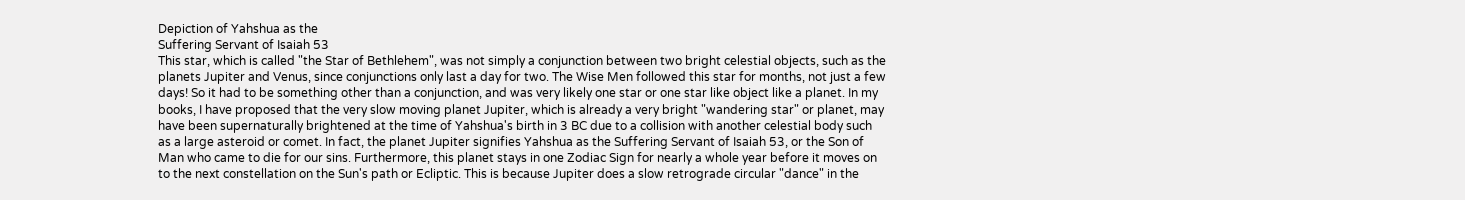Depiction of Yahshua as the
Suffering Servant of Isaiah 53
This star, which is called "the Star of Bethlehem", was not simply a conjunction between two bright celestial objects, such as the planets Jupiter and Venus, since conjunctions only last a day for two. The Wise Men followed this star for months, not just a few days! So it had to be something other than a conjunction, and was very likely one star or one star like object like a planet. In my books, I have proposed that the very slow moving planet Jupiter, which is already a very bright "wandering star" or planet, may have been supernaturally brightened at the time of Yahshua's birth in 3 BC due to a collision with another celestial body such as a large asteroid or comet. In fact, the planet Jupiter signifies Yahshua as the Suffering Servant of Isaiah 53, or the Son of Man who came to die for our sins. Furthermore, this planet stays in one Zodiac Sign for nearly a whole year before it moves on to the next constellation on the Sun's path or Ecliptic. This is because Jupiter does a slow retrograde circular "dance" in the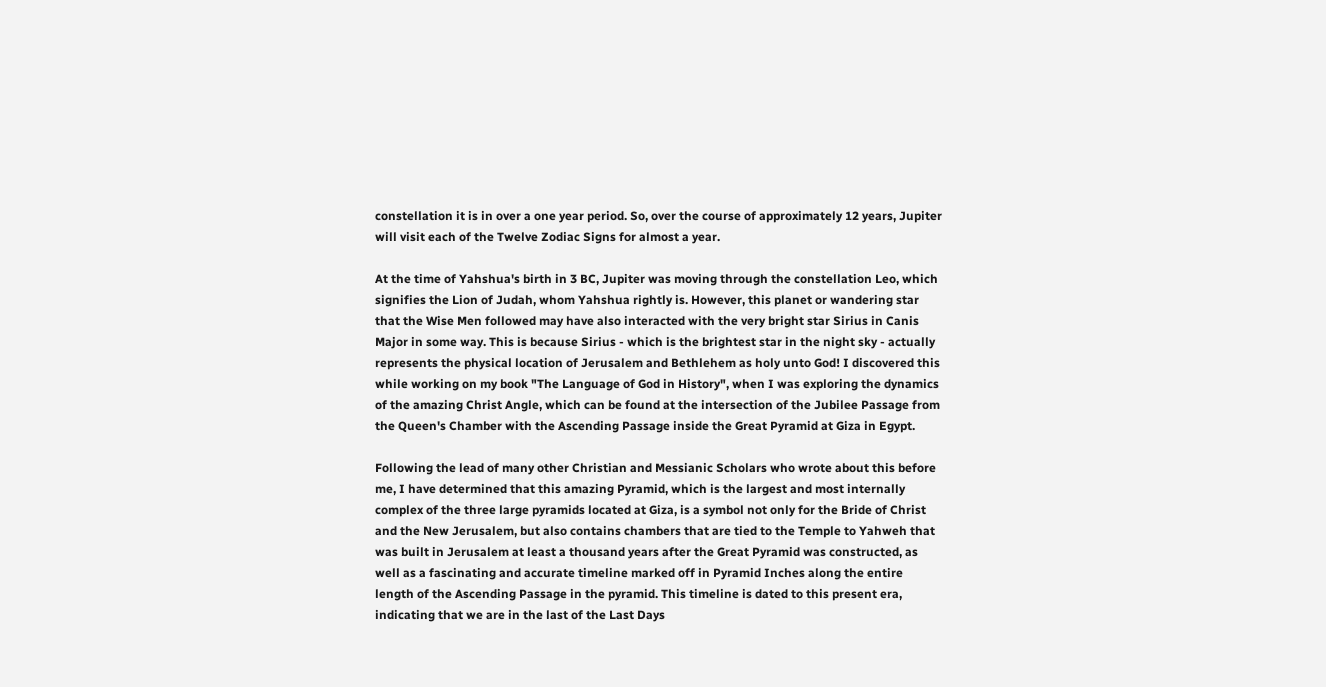constellation it is in over a one year period. So, over the course of approximately 12 years, Jupiter will visit each of the Twelve Zodiac Signs for almost a year.

At the time of Yahshua's birth in 3 BC, Jupiter was moving through the constellation Leo, which signifies the Lion of Judah, whom Yahshua rightly is. However, this planet or wandering star that the Wise Men followed may have also interacted with the very bright star Sirius in Canis Major in some way. This is because Sirius - which is the brightest star in the night sky - actually represents the physical location of Jerusalem and Bethlehem as holy unto God! I discovered this while working on my book "The Language of God in History", when I was exploring the dynamics of the amazing Christ Angle, which can be found at the intersection of the Jubilee Passage from the Queen's Chamber with the Ascending Passage inside the Great Pyramid at Giza in Egypt.

Following the lead of many other Christian and Messianic Scholars who wrote about this before me, I have determined that this amazing Pyramid, which is the largest and most internally complex of the three large pyramids located at Giza, is a symbol not only for the Bride of Christ and the New Jerusalem, but also contains chambers that are tied to the Temple to Yahweh that was built in Jerusalem at least a thousand years after the Great Pyramid was constructed, as well as a fascinating and accurate timeline marked off in Pyramid Inches along the entire length of the Ascending Passage in the pyramid. This timeline is dated to this present era, indicating that we are in the last of the Last Days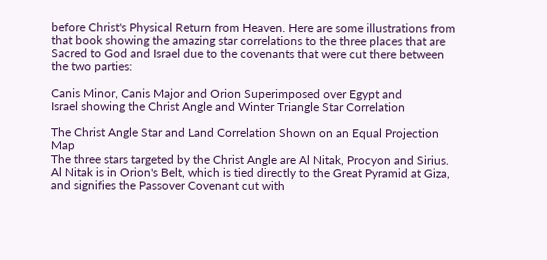before Christ's Physical Return from Heaven. Here are some illustrations from that book showing the amazing star correlations to the three places that are Sacred to God and Israel due to the covenants that were cut there between the two parties:

Canis Minor, Canis Major and Orion Superimposed over Egypt and
Israel showing the Christ Angle and Winter Triangle Star Correlation

The Christ Angle Star and Land Correlation Shown on an Equal Projection Map
The three stars targeted by the Christ Angle are Al Nitak, Procyon and Sirius. Al Nitak is in Orion's Belt, which is tied directly to the Great Pyramid at Giza, and signifies the Passover Covenant cut with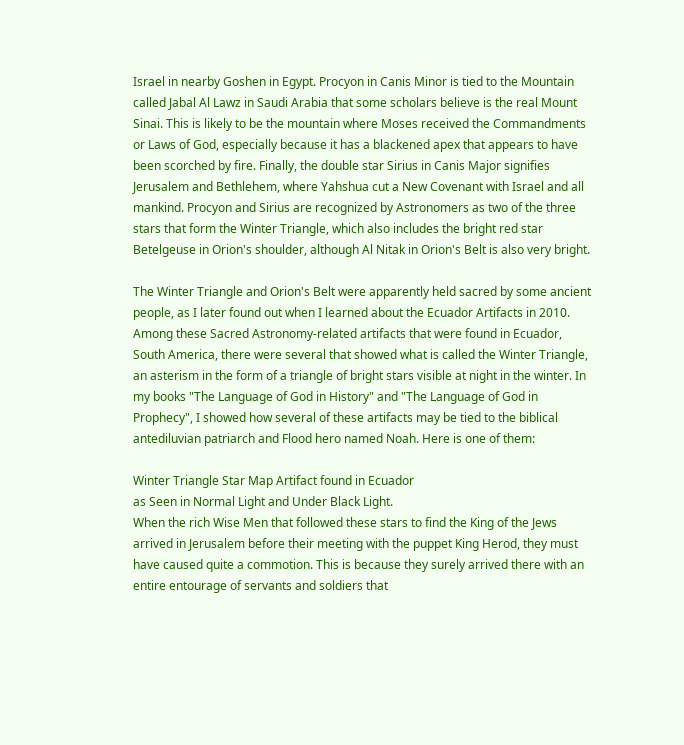Israel in nearby Goshen in Egypt. Procyon in Canis Minor is tied to the Mountain called Jabal Al Lawz in Saudi Arabia that some scholars believe is the real Mount Sinai. This is likely to be the mountain where Moses received the Commandments or Laws of God, especially because it has a blackened apex that appears to have been scorched by fire. Finally, the double star Sirius in Canis Major signifies Jerusalem and Bethlehem, where Yahshua cut a New Covenant with Israel and all mankind. Procyon and Sirius are recognized by Astronomers as two of the three stars that form the Winter Triangle, which also includes the bright red star Betelgeuse in Orion's shoulder, although Al Nitak in Orion's Belt is also very bright.

The Winter Triangle and Orion's Belt were apparently held sacred by some ancient people, as I later found out when I learned about the Ecuador Artifacts in 2010. Among these Sacred Astronomy-related artifacts that were found in Ecuador, South America, there were several that showed what is called the Winter Triangle, an asterism in the form of a triangle of bright stars visible at night in the winter. In my books "The Language of God in History" and "The Language of God in Prophecy", I showed how several of these artifacts may be tied to the biblical antediluvian patriarch and Flood hero named Noah. Here is one of them:

Winter Triangle Star Map Artifact found in Ecuador
as Seen in Normal Light and Under Black Light.
When the rich Wise Men that followed these stars to find the King of the Jews arrived in Jerusalem before their meeting with the puppet King Herod, they must have caused quite a commotion. This is because they surely arrived there with an entire entourage of servants and soldiers that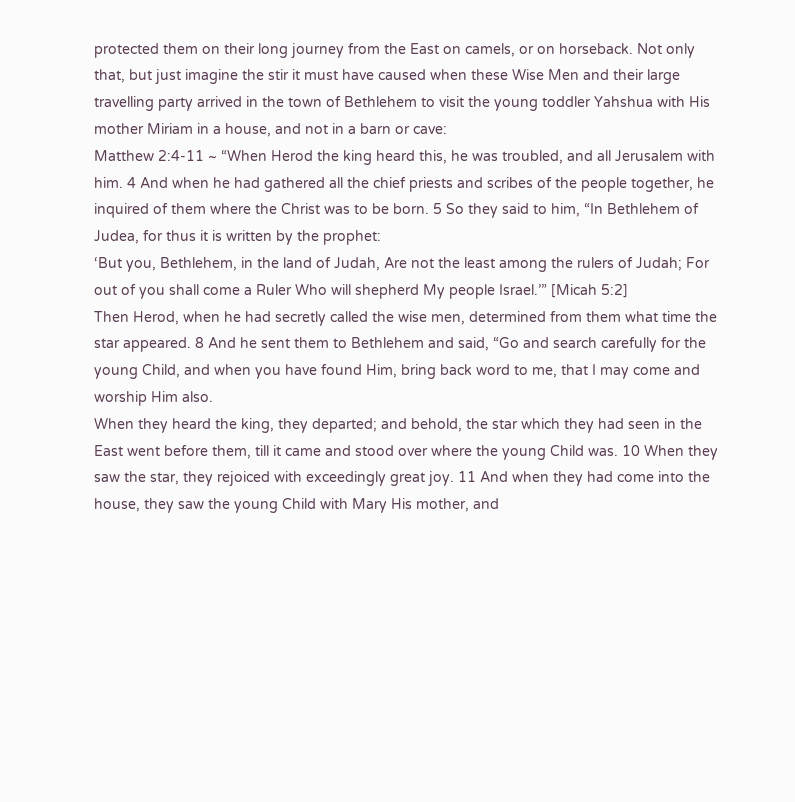protected them on their long journey from the East on camels, or on horseback. Not only that, but just imagine the stir it must have caused when these Wise Men and their large travelling party arrived in the town of Bethlehem to visit the young toddler Yahshua with His mother Miriam in a house, and not in a barn or cave:
Matthew 2:4-11 ~ “When Herod the king heard this, he was troubled, and all Jerusalem with him. 4 And when he had gathered all the chief priests and scribes of the people together, he inquired of them where the Christ was to be born. 5 So they said to him, “In Bethlehem of Judea, for thus it is written by the prophet:
‘But you, Bethlehem, in the land of Judah, Are not the least among the rulers of Judah; For out of you shall come a Ruler Who will shepherd My people Israel.’” [Micah 5:2]
Then Herod, when he had secretly called the wise men, determined from them what time the star appeared. 8 And he sent them to Bethlehem and said, “Go and search carefully for the young Child, and when you have found Him, bring back word to me, that I may come and worship Him also.
When they heard the king, they departed; and behold, the star which they had seen in the East went before them, till it came and stood over where the young Child was. 10 When they saw the star, they rejoiced with exceedingly great joy. 11 And when they had come into the house, they saw the young Child with Mary His mother, and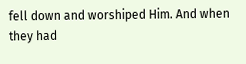fell down and worshiped Him. And when they had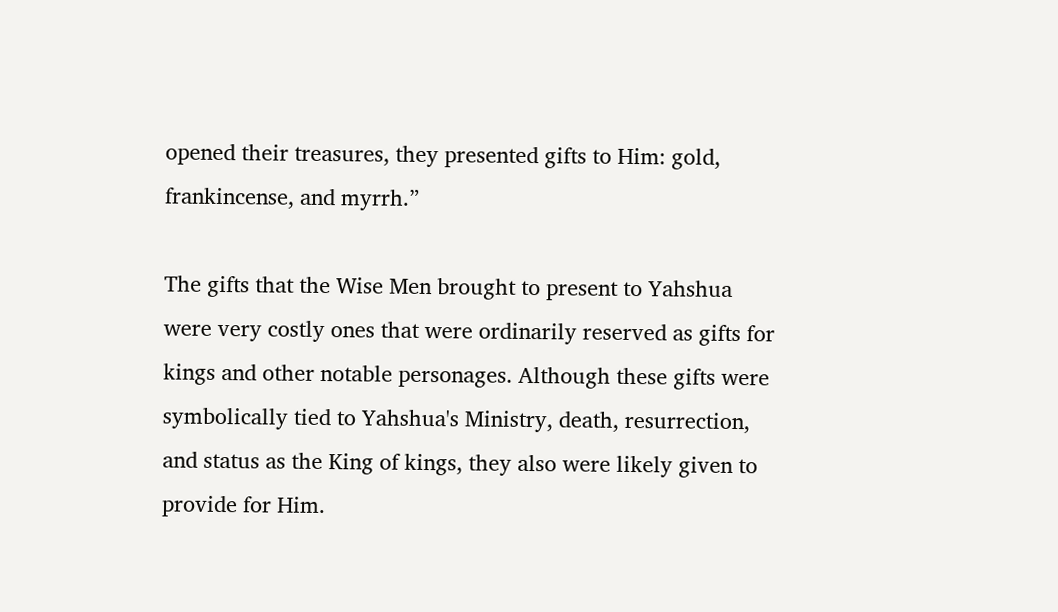opened their treasures, they presented gifts to Him: gold, frankincense, and myrrh.”

The gifts that the Wise Men brought to present to Yahshua were very costly ones that were ordinarily reserved as gifts for kings and other notable personages. Although these gifts were symbolically tied to Yahshua's Ministry, death, resurrection, and status as the King of kings, they also were likely given to provide for Him.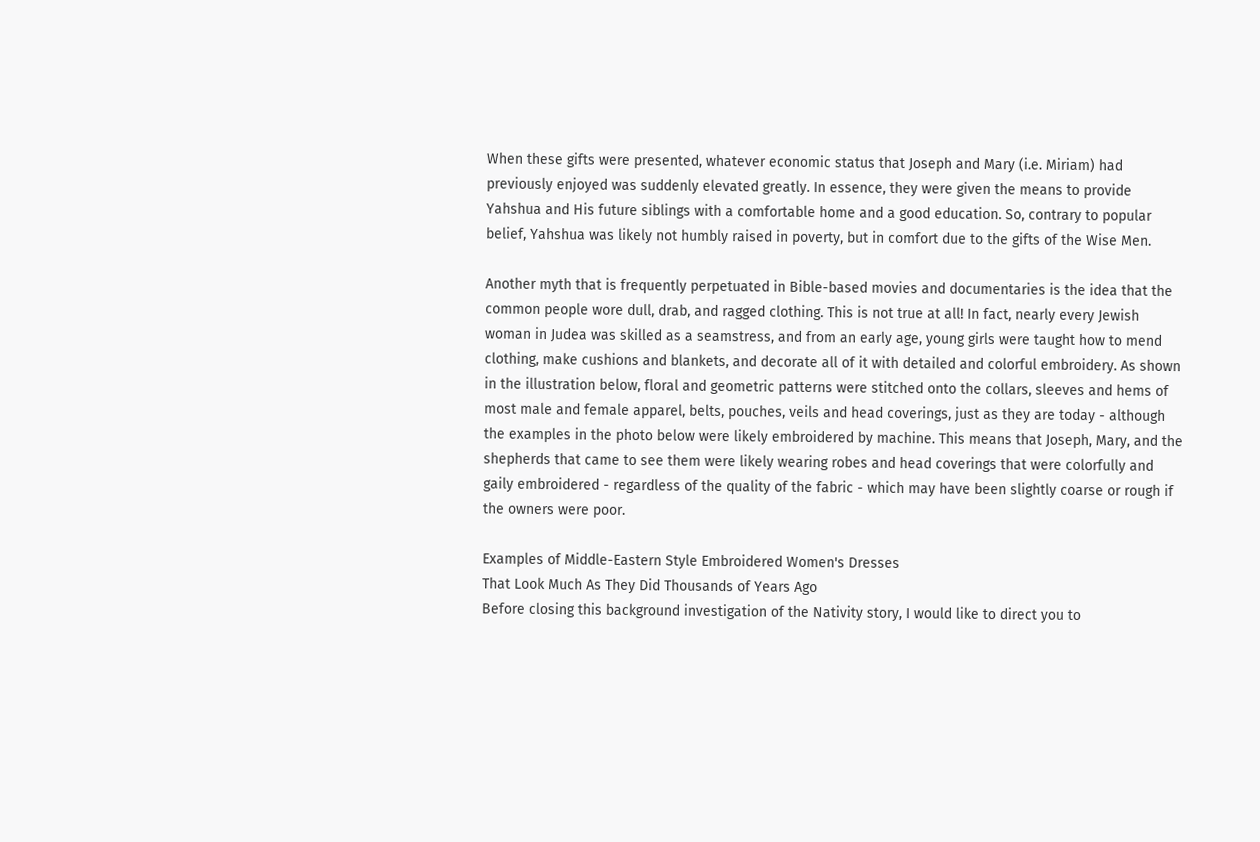When these gifts were presented, whatever economic status that Joseph and Mary (i.e. Miriam) had previously enjoyed was suddenly elevated greatly. In essence, they were given the means to provide Yahshua and His future siblings with a comfortable home and a good education. So, contrary to popular belief, Yahshua was likely not humbly raised in poverty, but in comfort due to the gifts of the Wise Men.

Another myth that is frequently perpetuated in Bible-based movies and documentaries is the idea that the common people wore dull, drab, and ragged clothing. This is not true at all! In fact, nearly every Jewish woman in Judea was skilled as a seamstress, and from an early age, young girls were taught how to mend clothing, make cushions and blankets, and decorate all of it with detailed and colorful embroidery. As shown in the illustration below, floral and geometric patterns were stitched onto the collars, sleeves and hems of most male and female apparel, belts, pouches, veils and head coverings, just as they are today - although the examples in the photo below were likely embroidered by machine. This means that Joseph, Mary, and the shepherds that came to see them were likely wearing robes and head coverings that were colorfully and gaily embroidered - regardless of the quality of the fabric - which may have been slightly coarse or rough if the owners were poor.

Examples of Middle-Eastern Style Embroidered Women's Dresses
That Look Much As They Did Thousands of Years Ago
Before closing this background investigation of the Nativity story, I would like to direct you to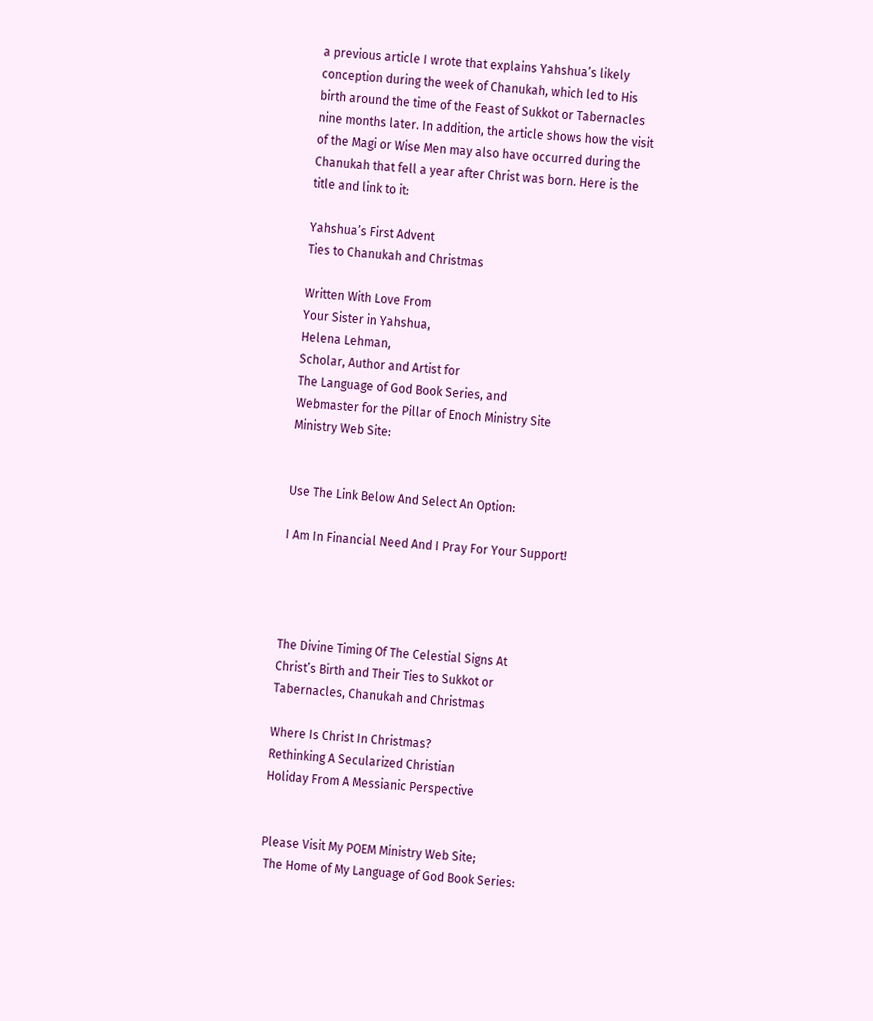a previous article I wrote that explains Yahshua’s likely conception during the week of Chanukah, which led to His birth around the time of the Feast of Sukkot or Tabernacles nine months later. In addition, the article shows how the visit of the Magi or Wise Men may also have occurred during the Chanukah that fell a year after Christ was born. Here is the title and link to it:

Yahshua’s First Advent
Ties to Chanukah and Christmas

Written With Love From
Your Sister in Yahshua,
Helena Lehman,
Scholar, Author and Artist for
The Language of God Book Series, and
Webmaster for the Pillar of Enoch Ministry Site
Ministry Web Site:


Use The Link Below And Select An Option:

I Am In Financial Need And I Pray For Your Support!




The Divine Timing Of The Celestial Signs At
Christ’s Birth and Their Ties to Sukkot or
Tabernacles, Chanukah and Christmas

Where Is Christ In Christmas?
Rethinking A Secularized Christian
Holiday From A Messianic Perspective


Please Visit My POEM Ministry Web Site;
 The Home of My Language of God Book Series: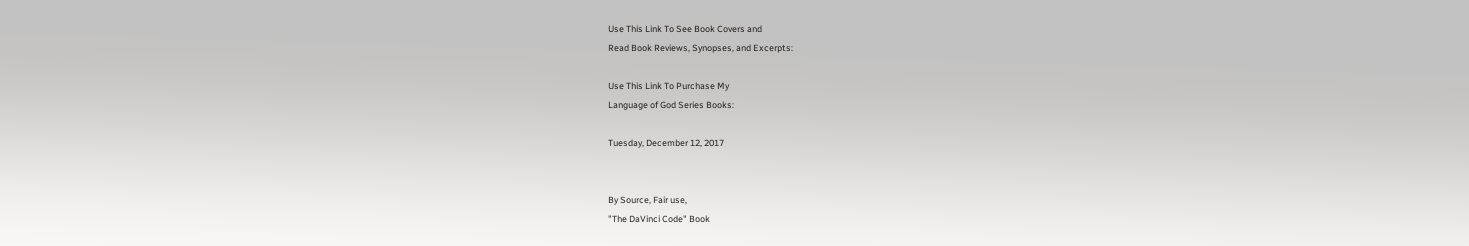Use This Link To See Book Covers and
Read Book Reviews, Synopses, and Excerpts:

Use This Link To Purchase My
Language of God Series Books:

Tuesday, December 12, 2017


By Source, Fair use,
"The DaVinci Code" Book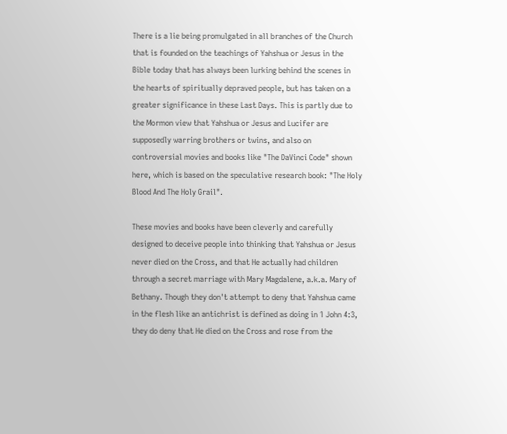There is a lie being promulgated in all branches of the Church that is founded on the teachings of Yahshua or Jesus in the Bible today that has always been lurking behind the scenes in the hearts of spiritually depraved people, but has taken on a greater significance in these Last Days. This is partly due to the Mormon view that Yahshua or Jesus and Lucifer are supposedly warring brothers or twins, and also on controversial movies and books like "The DaVinci Code" shown here, which is based on the speculative research book: "The Holy Blood And The Holy Grail".

These movies and books have been cleverly and carefully designed to deceive people into thinking that Yahshua or Jesus never died on the Cross, and that He actually had children through a secret marriage with Mary Magdalene, a.k.a. Mary of Bethany. Though they don't attempt to deny that Yahshua came in the flesh like an antichrist is defined as doing in 1 John 4:3, they do deny that He died on the Cross and rose from the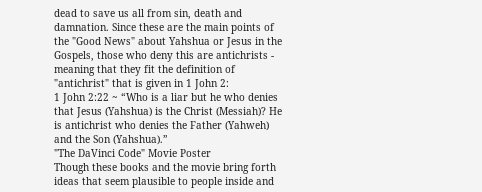dead to save us all from sin, death and damnation. Since these are the main points of the "Good News" about Yahshua or Jesus in the Gospels, those who deny this are antichrists - meaning that they fit the definition of "antichrist" that is given in 1 John 2:
1 John 2:22 ~ “Who is a liar but he who denies that Jesus (Yahshua) is the Christ (Messiah)? He is antichrist who denies the Father (Yahweh) and the Son (Yahshua).”
"The DaVinci Code" Movie Poster
Though these books and the movie bring forth ideas that seem plausible to people inside and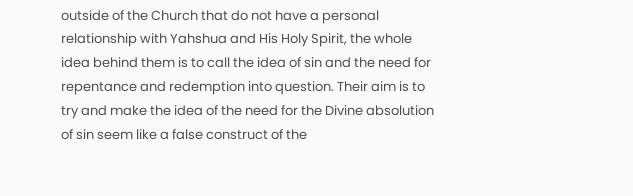outside of the Church that do not have a personal relationship with Yahshua and His Holy Spirit, the whole idea behind them is to call the idea of sin and the need for repentance and redemption into question. Their aim is to try and make the idea of the need for the Divine absolution of sin seem like a false construct of the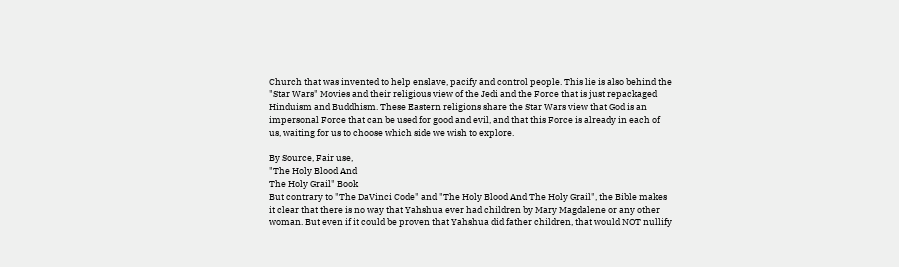Church that was invented to help enslave, pacify and control people. This lie is also behind the "Star Wars" Movies and their religious view of the Jedi and the Force that is just repackaged Hinduism and Buddhism. These Eastern religions share the Star Wars view that God is an impersonal Force that can be used for good and evil, and that this Force is already in each of us, waiting for us to choose which side we wish to explore.

By Source, Fair use,
"The Holy Blood And
The Holy Grail" Book
But contrary to "The DaVinci Code" and "The Holy Blood And The Holy Grail", the Bible makes it clear that there is no way that Yahshua ever had children by Mary Magdalene or any other woman. But even if it could be proven that Yahshua did father children, that would NOT nullify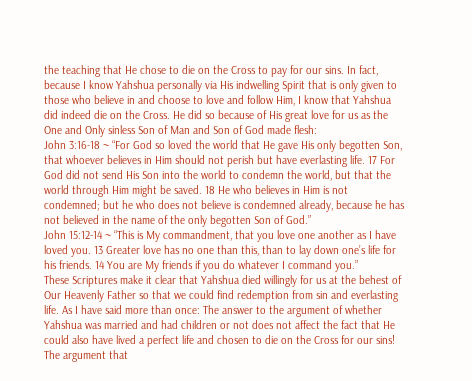the teaching that He chose to die on the Cross to pay for our sins. In fact, because I know Yahshua personally via His indwelling Spirit that is only given to those who believe in and choose to love and follow Him, I know that Yahshua did indeed die on the Cross. He did so because of His great love for us as the One and Only sinless Son of Man and Son of God made flesh:
John 3:16-18 ~ “For God so loved the world that He gave His only begotten Son, that whoever believes in Him should not perish but have everlasting life. 17 For God did not send His Son into the world to condemn the world, but that the world through Him might be saved. 18 He who believes in Him is not condemned; but he who does not believe is condemned already, because he has not believed in the name of the only begotten Son of God.”
John 15:12-14 ~ “This is My commandment, that you love one another as I have loved you. 13 Greater love has no one than this, than to lay down one’s life for his friends. 14 You are My friends if you do whatever I command you.”
These Scriptures make it clear that Yahshua died willingly for us at the behest of Our Heavenly Father so that we could find redemption from sin and everlasting life. As I have said more than once: The answer to the argument of whether Yahshua was married and had children or not does not affect the fact that He could also have lived a perfect life and chosen to die on the Cross for our sins! The argument that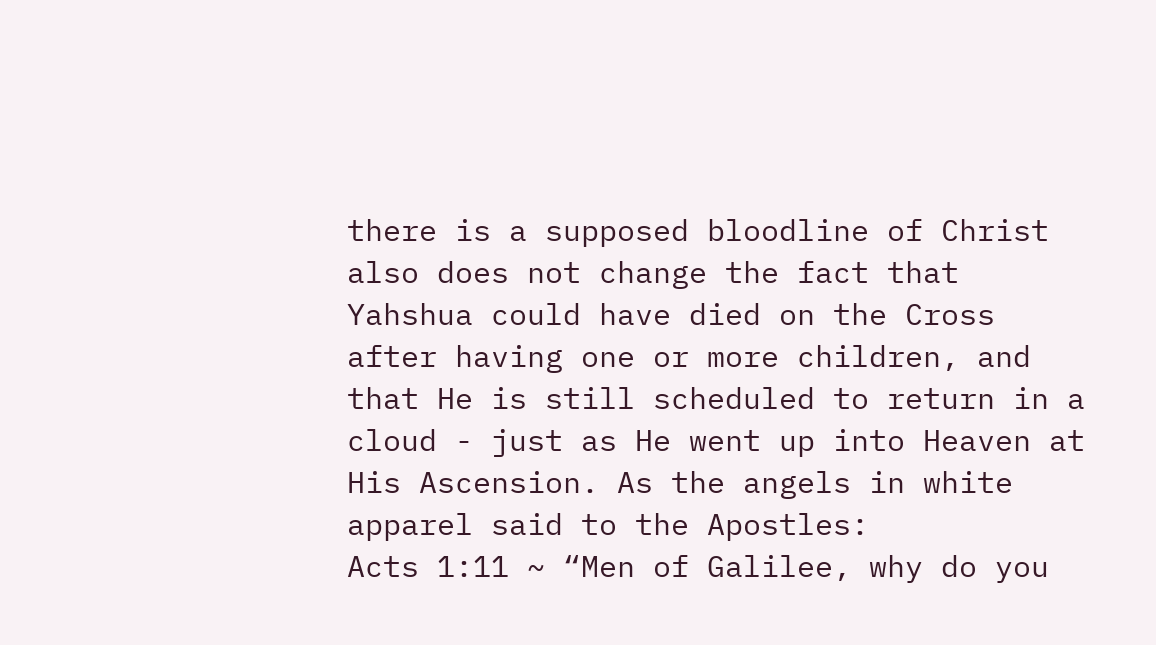there is a supposed bloodline of Christ also does not change the fact that Yahshua could have died on the Cross after having one or more children, and that He is still scheduled to return in a cloud - just as He went up into Heaven at His Ascension. As the angels in white apparel said to the Apostles:
Acts 1:11 ~ “Men of Galilee, why do you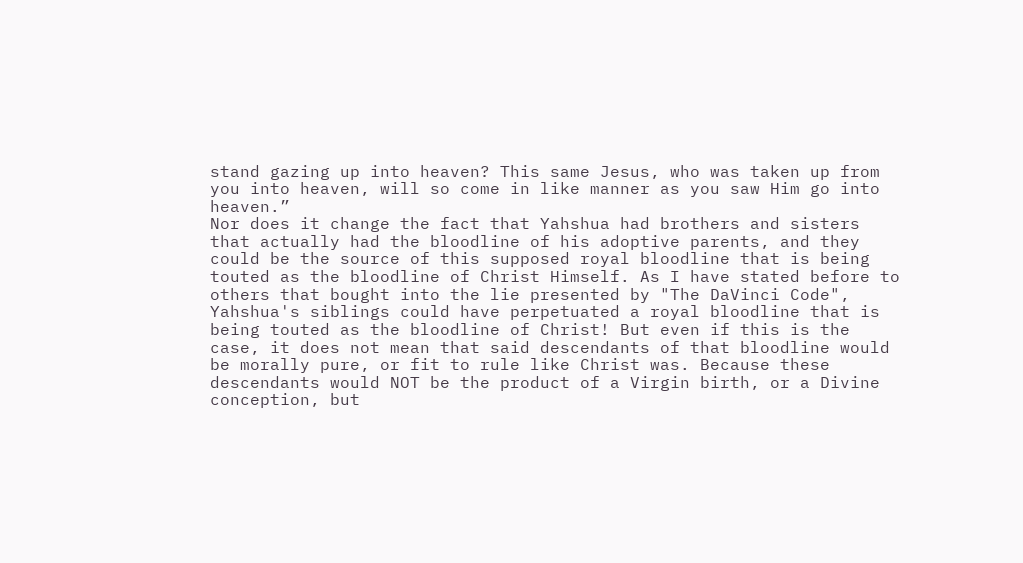stand gazing up into heaven? This same Jesus, who was taken up from you into heaven, will so come in like manner as you saw Him go into heaven.”
Nor does it change the fact that Yahshua had brothers and sisters that actually had the bloodline of his adoptive parents, and they could be the source of this supposed royal bloodline that is being touted as the bloodline of Christ Himself. As I have stated before to others that bought into the lie presented by "The DaVinci Code", Yahshua's siblings could have perpetuated a royal bloodline that is being touted as the bloodline of Christ! But even if this is the case, it does not mean that said descendants of that bloodline would be morally pure, or fit to rule like Christ was. Because these descendants would NOT be the product of a Virgin birth, or a Divine conception, but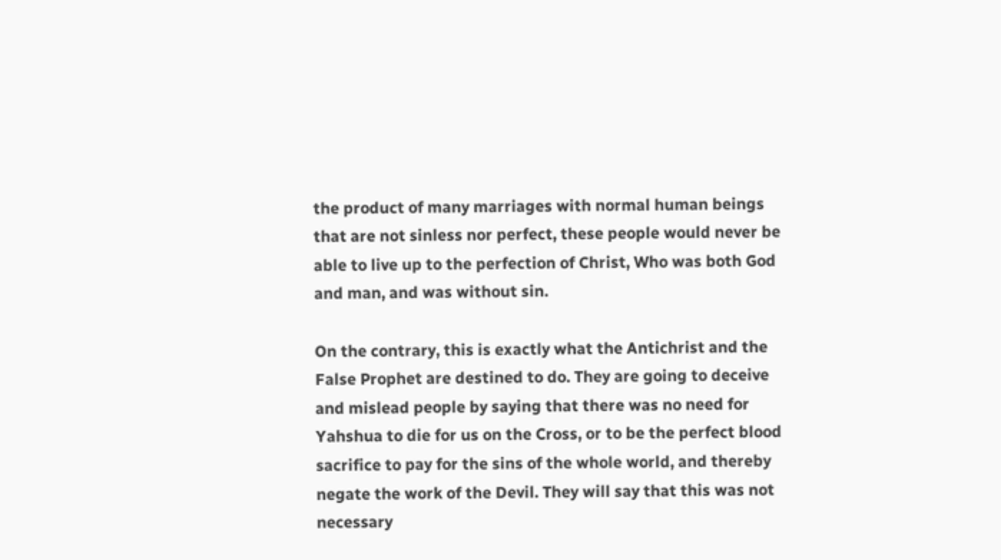the product of many marriages with normal human beings that are not sinless nor perfect, these people would never be able to live up to the perfection of Christ, Who was both God and man, and was without sin.

On the contrary, this is exactly what the Antichrist and the False Prophet are destined to do. They are going to deceive and mislead people by saying that there was no need for Yahshua to die for us on the Cross, or to be the perfect blood sacrifice to pay for the sins of the whole world, and thereby negate the work of the Devil. They will say that this was not necessary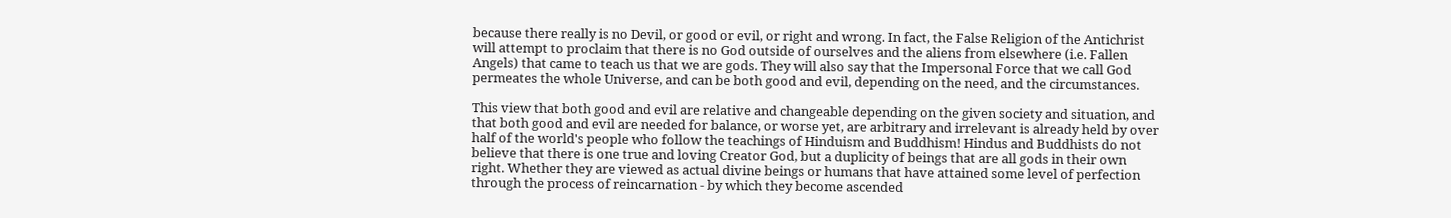because there really is no Devil, or good or evil, or right and wrong. In fact, the False Religion of the Antichrist will attempt to proclaim that there is no God outside of ourselves and the aliens from elsewhere (i.e. Fallen Angels) that came to teach us that we are gods. They will also say that the Impersonal Force that we call God permeates the whole Universe, and can be both good and evil, depending on the need, and the circumstances.

This view that both good and evil are relative and changeable depending on the given society and situation, and that both good and evil are needed for balance, or worse yet, are arbitrary and irrelevant is already held by over half of the world's people who follow the teachings of Hinduism and Buddhism! Hindus and Buddhists do not believe that there is one true and loving Creator God, but a duplicity of beings that are all gods in their own right. Whether they are viewed as actual divine beings or humans that have attained some level of perfection through the process of reincarnation - by which they become ascended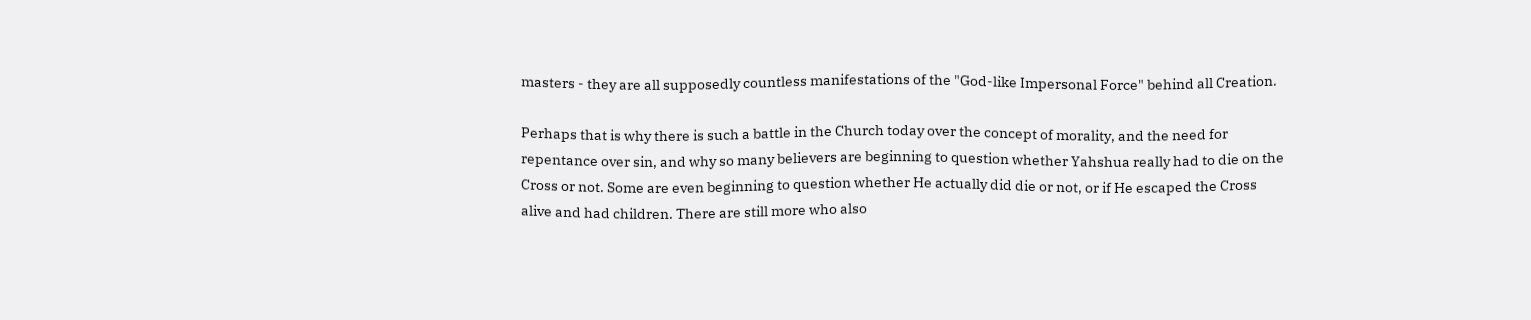masters - they are all supposedly countless manifestations of the "God-like Impersonal Force" behind all Creation.

Perhaps that is why there is such a battle in the Church today over the concept of morality, and the need for repentance over sin, and why so many believers are beginning to question whether Yahshua really had to die on the Cross or not. Some are even beginning to question whether He actually did die or not, or if He escaped the Cross alive and had children. There are still more who also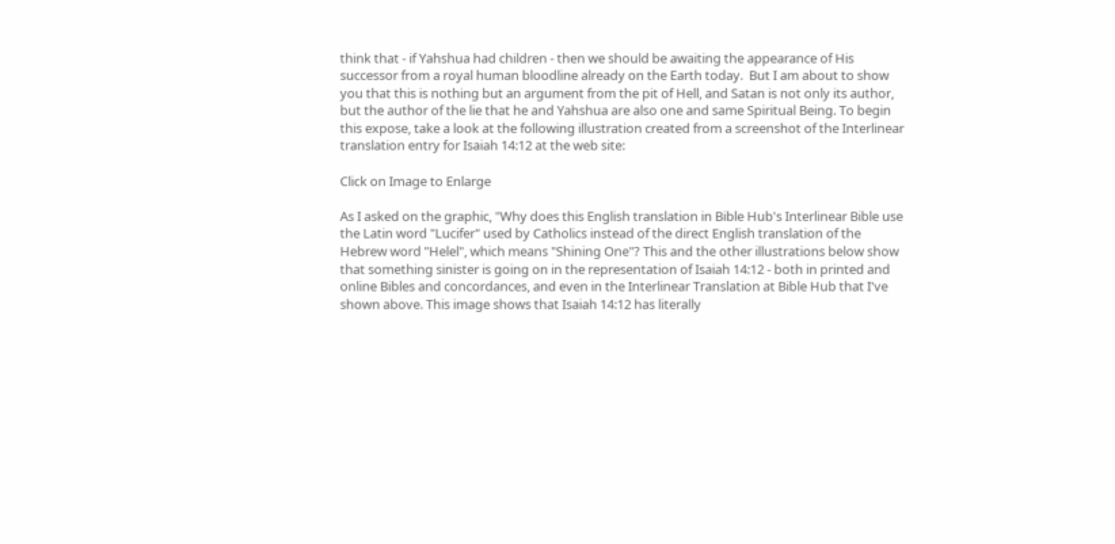think that - if Yahshua had children - then we should be awaiting the appearance of His successor from a royal human bloodline already on the Earth today.  But I am about to show you that this is nothing but an argument from the pit of Hell, and Satan is not only its author, but the author of the lie that he and Yahshua are also one and same Spiritual Being. To begin this expose, take a look at the following illustration created from a screenshot of the Interlinear translation entry for Isaiah 14:12 at the web site:

Click on Image to Enlarge

As I asked on the graphic, "Why does this English translation in Bible Hub's Interlinear Bible use the Latin word "Lucifer" used by Catholics instead of the direct English translation of the Hebrew word "Helel", which means "Shining One"? This and the other illustrations below show that something sinister is going on in the representation of Isaiah 14:12 - both in printed and online Bibles and concordances, and even in the Interlinear Translation at Bible Hub that I've shown above. This image shows that Isaiah 14:12 has literally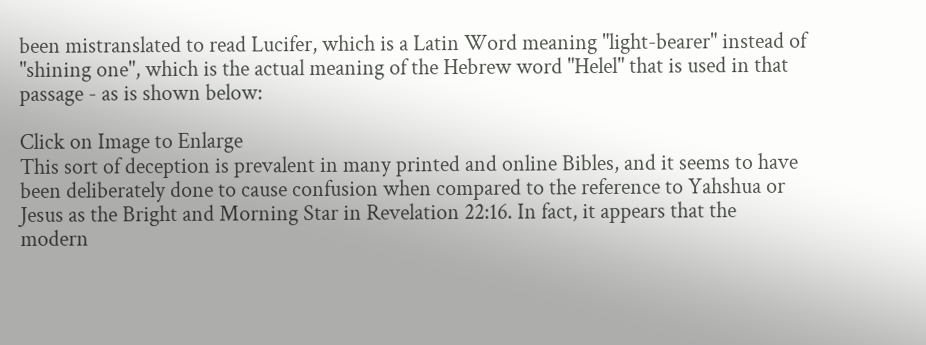been mistranslated to read Lucifer, which is a Latin Word meaning "light-bearer" instead of "shining one", which is the actual meaning of the Hebrew word "Helel" that is used in that passage - as is shown below:

Click on Image to Enlarge
This sort of deception is prevalent in many printed and online Bibles, and it seems to have been deliberately done to cause confusion when compared to the reference to Yahshua or Jesus as the Bright and Morning Star in Revelation 22:16. In fact, it appears that the modern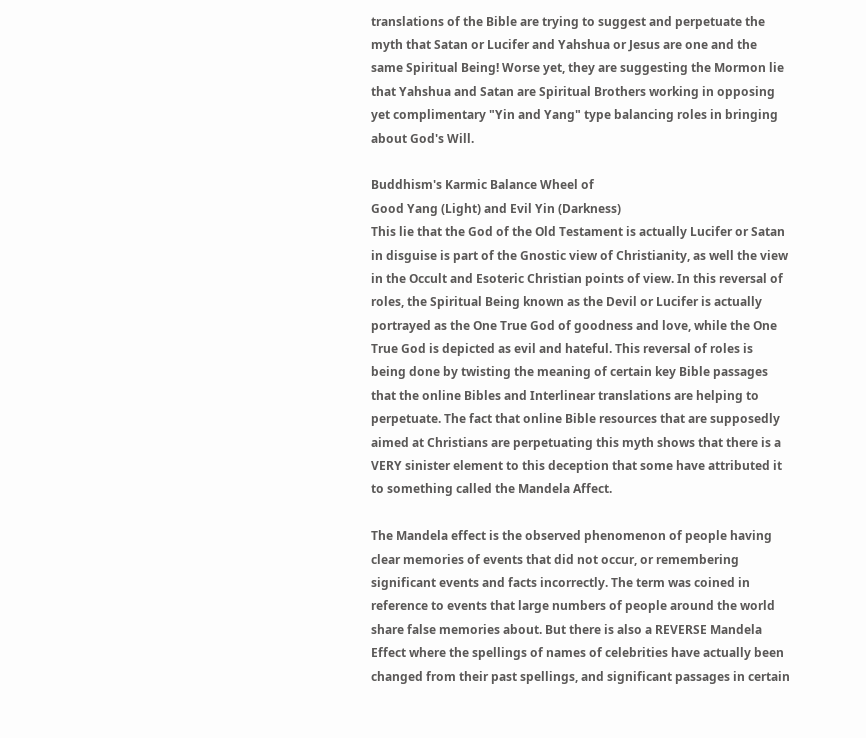translations of the Bible are trying to suggest and perpetuate the myth that Satan or Lucifer and Yahshua or Jesus are one and the same Spiritual Being! Worse yet, they are suggesting the Mormon lie that Yahshua and Satan are Spiritual Brothers working in opposing yet complimentary "Yin and Yang" type balancing roles in bringing about God's Will.

Buddhism's Karmic Balance Wheel of
Good Yang (Light) and Evil Yin (Darkness)
This lie that the God of the Old Testament is actually Lucifer or Satan in disguise is part of the Gnostic view of Christianity, as well the view in the Occult and Esoteric Christian points of view. In this reversal of roles, the Spiritual Being known as the Devil or Lucifer is actually portrayed as the One True God of goodness and love, while the One True God is depicted as evil and hateful. This reversal of roles is being done by twisting the meaning of certain key Bible passages that the online Bibles and Interlinear translations are helping to perpetuate. The fact that online Bible resources that are supposedly aimed at Christians are perpetuating this myth shows that there is a VERY sinister element to this deception that some have attributed it to something called the Mandela Affect.

The Mandela effect is the observed phenomenon of people having clear memories of events that did not occur, or remembering significant events and facts incorrectly. The term was coined in reference to events that large numbers of people around the world share false memories about. But there is also a REVERSE Mandela Effect where the spellings of names of celebrities have actually been changed from their past spellings, and significant passages in certain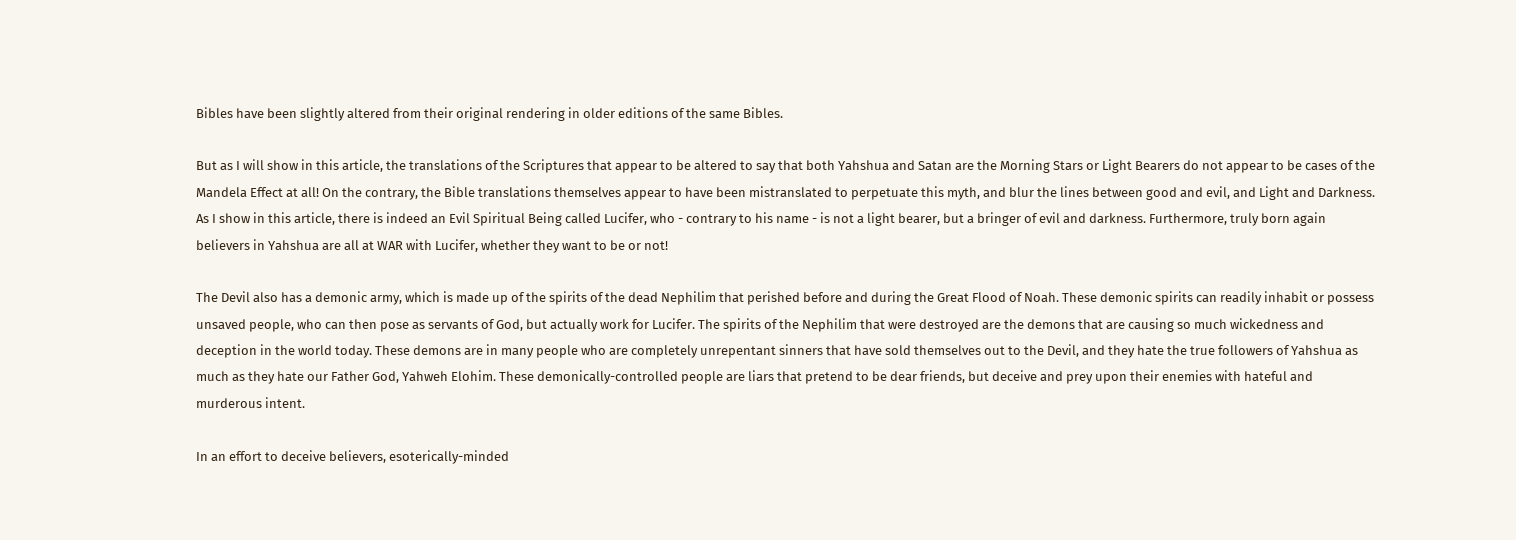Bibles have been slightly altered from their original rendering in older editions of the same Bibles.

But as I will show in this article, the translations of the Scriptures that appear to be altered to say that both Yahshua and Satan are the Morning Stars or Light Bearers do not appear to be cases of the Mandela Effect at all! On the contrary, the Bible translations themselves appear to have been mistranslated to perpetuate this myth, and blur the lines between good and evil, and Light and Darkness. As I show in this article, there is indeed an Evil Spiritual Being called Lucifer, who - contrary to his name - is not a light bearer, but a bringer of evil and darkness. Furthermore, truly born again believers in Yahshua are all at WAR with Lucifer, whether they want to be or not!

The Devil also has a demonic army, which is made up of the spirits of the dead Nephilim that perished before and during the Great Flood of Noah. These demonic spirits can readily inhabit or possess unsaved people, who can then pose as servants of God, but actually work for Lucifer. The spirits of the Nephilim that were destroyed are the demons that are causing so much wickedness and deception in the world today. These demons are in many people who are completely unrepentant sinners that have sold themselves out to the Devil, and they hate the true followers of Yahshua as much as they hate our Father God, Yahweh Elohim. These demonically-controlled people are liars that pretend to be dear friends, but deceive and prey upon their enemies with hateful and murderous intent.

In an effort to deceive believers, esoterically-minded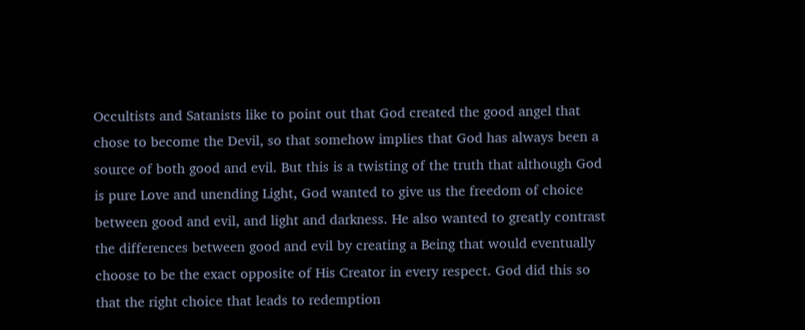Occultists and Satanists like to point out that God created the good angel that chose to become the Devil, so that somehow implies that God has always been a source of both good and evil. But this is a twisting of the truth that although God is pure Love and unending Light, God wanted to give us the freedom of choice between good and evil, and light and darkness. He also wanted to greatly contrast the differences between good and evil by creating a Being that would eventually choose to be the exact opposite of His Creator in every respect. God did this so that the right choice that leads to redemption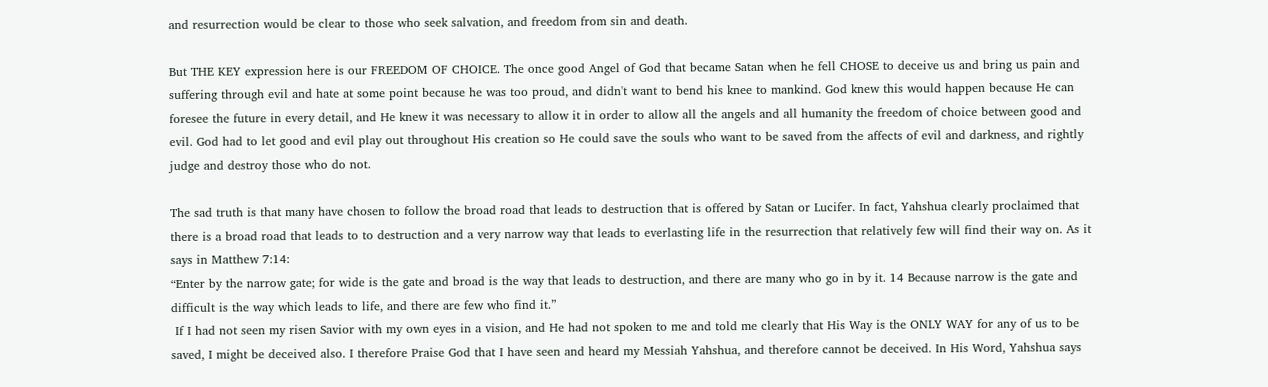and resurrection would be clear to those who seek salvation, and freedom from sin and death.

But THE KEY expression here is our FREEDOM OF CHOICE. The once good Angel of God that became Satan when he fell CHOSE to deceive us and bring us pain and suffering through evil and hate at some point because he was too proud, and didn't want to bend his knee to mankind. God knew this would happen because He can foresee the future in every detail, and He knew it was necessary to allow it in order to allow all the angels and all humanity the freedom of choice between good and evil. God had to let good and evil play out throughout His creation so He could save the souls who want to be saved from the affects of evil and darkness, and rightly judge and destroy those who do not.

The sad truth is that many have chosen to follow the broad road that leads to destruction that is offered by Satan or Lucifer. In fact, Yahshua clearly proclaimed that there is a broad road that leads to to destruction and a very narrow way that leads to everlasting life in the resurrection that relatively few will find their way on. As it says in Matthew 7:14:
“Enter by the narrow gate; for wide is the gate and broad is the way that leads to destruction, and there are many who go in by it. 14 Because narrow is the gate and difficult is the way which leads to life, and there are few who find it.”
 If I had not seen my risen Savior with my own eyes in a vision, and He had not spoken to me and told me clearly that His Way is the ONLY WAY for any of us to be saved, I might be deceived also. I therefore Praise God that I have seen and heard my Messiah Yahshua, and therefore cannot be deceived. In His Word, Yahshua says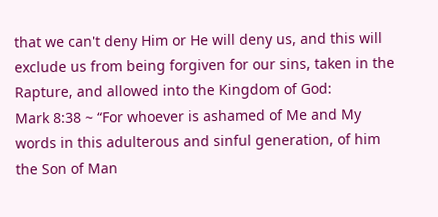that we can't deny Him or He will deny us, and this will exclude us from being forgiven for our sins, taken in the Rapture, and allowed into the Kingdom of God:
Mark 8:38 ~ “For whoever is ashamed of Me and My words in this adulterous and sinful generation, of him the Son of Man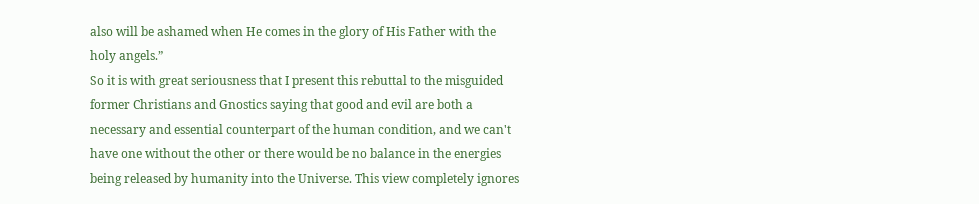also will be ashamed when He comes in the glory of His Father with the holy angels.”
So it is with great seriousness that I present this rebuttal to the misguided former Christians and Gnostics saying that good and evil are both a necessary and essential counterpart of the human condition, and we can't have one without the other or there would be no balance in the energies being released by humanity into the Universe. This view completely ignores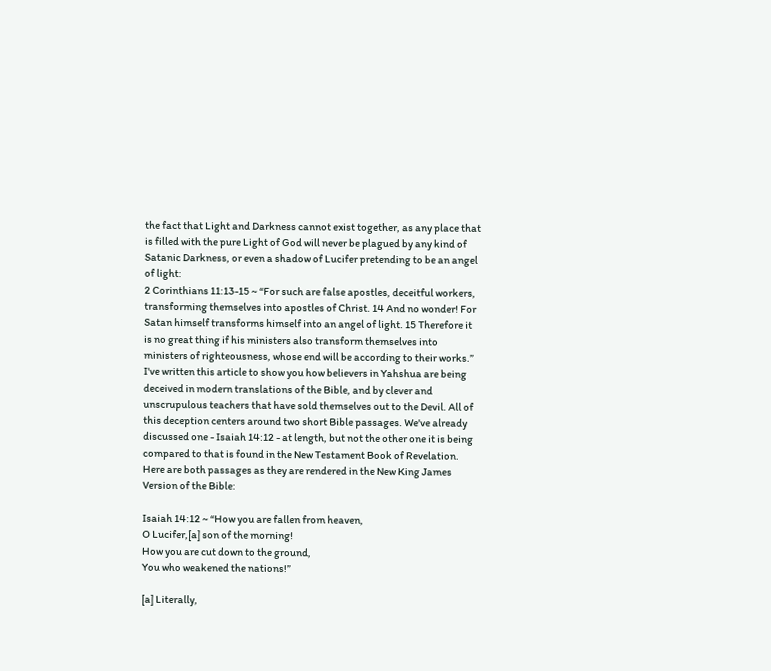the fact that Light and Darkness cannot exist together, as any place that is filled with the pure Light of God will never be plagued by any kind of Satanic Darkness, or even a shadow of Lucifer pretending to be an angel of light:
2 Corinthians 11:13-15 ~ “For such are false apostles, deceitful workers, transforming themselves into apostles of Christ. 14 And no wonder! For Satan himself transforms himself into an angel of light. 15 Therefore it is no great thing if his ministers also transform themselves into ministers of righteousness, whose end will be according to their works.”
I've written this article to show you how believers in Yahshua are being deceived in modern translations of the Bible, and by clever and unscrupulous teachers that have sold themselves out to the Devil. All of this deception centers around two short Bible passages. We've already discussed one - Isaiah 14:12 - at length, but not the other one it is being compared to that is found in the New Testament Book of Revelation. Here are both passages as they are rendered in the New King James Version of the Bible:

Isaiah 14:12 ~ “How you are fallen from heaven,
O Lucifer,[a] son of the morning!
How you are cut down to the ground,
You who weakened the nations!”

[a] Literally,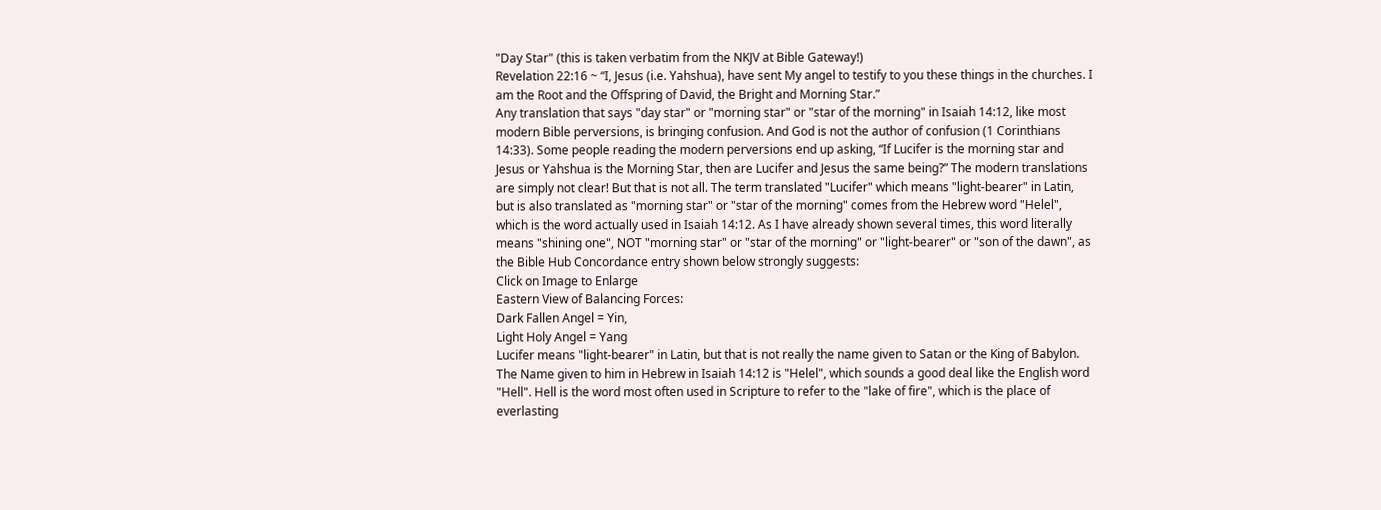"Day Star" (this is taken verbatim from the NKJV at Bible Gateway!)
Revelation 22:16 ~ “I, Jesus (i.e. Yahshua), have sent My angel to testify to you these things in the churches. I am the Root and the Offspring of David, the Bright and Morning Star.”
Any translation that says "day star" or "morning star" or "star of the morning" in Isaiah 14:12, like most modern Bible perversions, is bringing confusion. And God is not the author of confusion (1 Corinthians 14:33). Some people reading the modern perversions end up asking, “If Lucifer is the morning star and Jesus or Yahshua is the Morning Star, then are Lucifer and Jesus the same being?” The modern translations are simply not clear! But that is not all. The term translated "Lucifer" which means "light-bearer" in Latin, but is also translated as "morning star" or "star of the morning" comes from the Hebrew word "Helel", which is the word actually used in Isaiah 14:12. As I have already shown several times, this word literally means "shining one", NOT "morning star" or "star of the morning" or "light-bearer" or "son of the dawn", as the Bible Hub Concordance entry shown below strongly suggests:
Click on Image to Enlarge
Eastern View of Balancing Forces:
Dark Fallen Angel = Yin,
Light Holy Angel = Yang
Lucifer means "light-bearer" in Latin, but that is not really the name given to Satan or the King of Babylon. The Name given to him in Hebrew in Isaiah 14:12 is "Helel", which sounds a good deal like the English word "Hell". Hell is the word most often used in Scripture to refer to the "lake of fire", which is the place of everlasting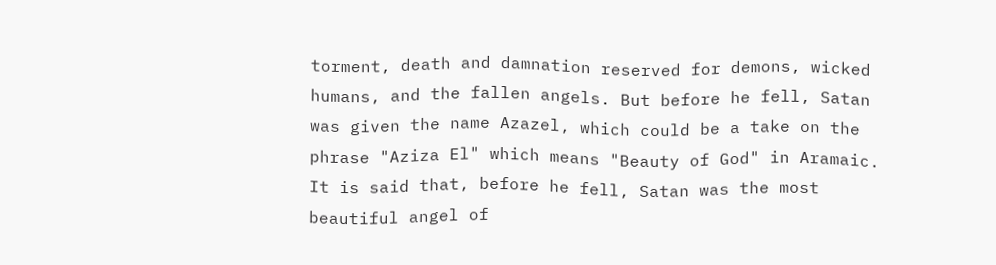torment, death and damnation reserved for demons, wicked humans, and the fallen angels. But before he fell, Satan was given the name Azazel, which could be a take on the phrase "Aziza El" which means "Beauty of God" in Aramaic. It is said that, before he fell, Satan was the most beautiful angel of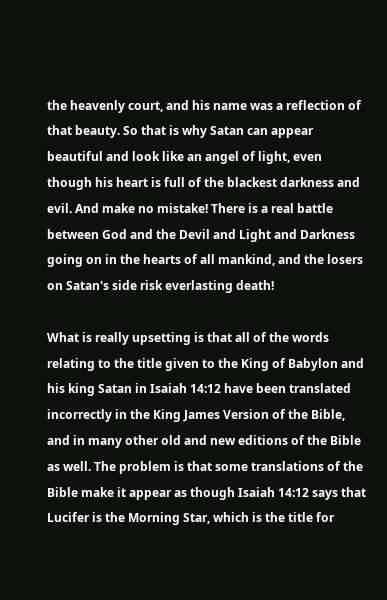the heavenly court, and his name was a reflection of that beauty. So that is why Satan can appear beautiful and look like an angel of light, even though his heart is full of the blackest darkness and evil. And make no mistake! There is a real battle between God and the Devil and Light and Darkness going on in the hearts of all mankind, and the losers on Satan's side risk everlasting death!

What is really upsetting is that all of the words relating to the title given to the King of Babylon and his king Satan in Isaiah 14:12 have been translated incorrectly in the King James Version of the Bible, and in many other old and new editions of the Bible as well. The problem is that some translations of the Bible make it appear as though Isaiah 14:12 says that Lucifer is the Morning Star, which is the title for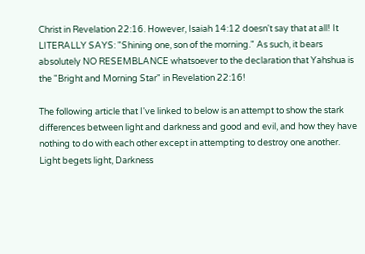Christ in Revelation 22:16. However, Isaiah 14:12 doesn't say that at all! It LITERALLY SAYS: "Shining one, son of the morning." As such, it bears absolutely NO RESEMBLANCE whatsoever to the declaration that Yahshua is the "Bright and Morning Star" in Revelation 22:16!

The following article that I've linked to below is an attempt to show the stark differences between light and darkness and good and evil, and how they have nothing to do with each other except in attempting to destroy one another. Light begets light, Darkness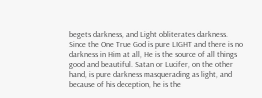begets darkness, and Light obliterates darkness. Since the One True God is pure LIGHT and there is no darkness in Him at all, He is the source of all things good and beautiful. Satan or Lucifer, on the other hand, is pure darkness masquerading as light, and because of his deception, he is the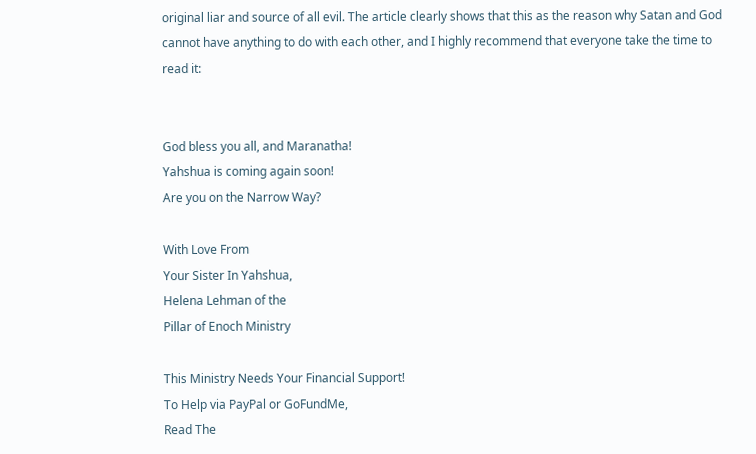original liar and source of all evil. The article clearly shows that this as the reason why Satan and God cannot have anything to do with each other, and I highly recommend that everyone take the time to read it:


God bless you all, and Maranatha!
Yahshua is coming again soon!
Are you on the Narrow Way?

With Love From
Your Sister In Yahshua,
Helena Lehman of the
Pillar of Enoch Ministry

This Ministry Needs Your Financial Support!
To Help via PayPal or GoFundMe,
Read The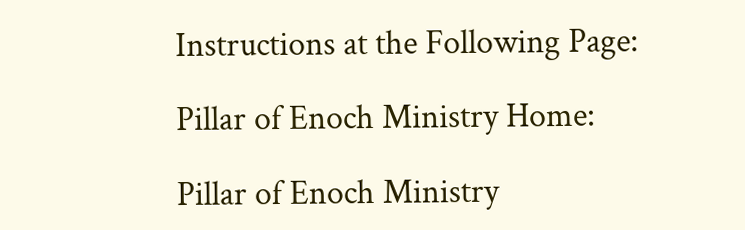Instructions at the Following Page:

Pillar of Enoch Ministry Home:

Pillar of Enoch Ministry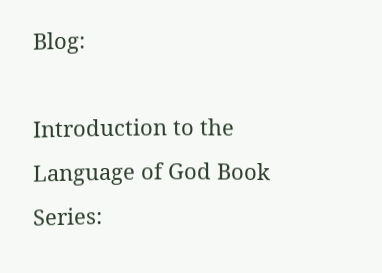Blog:

Introduction to the
Language of God Book Series: